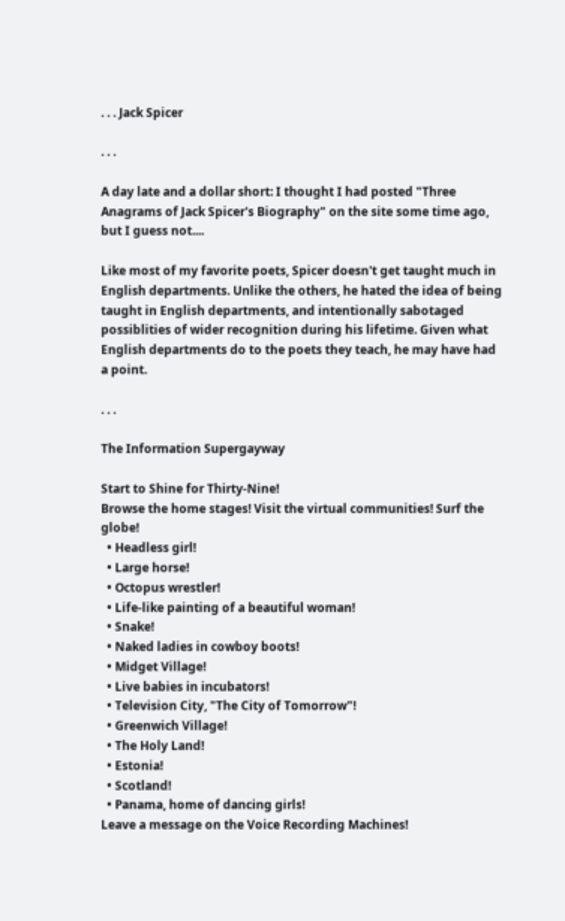. . . Jack Spicer

. . .

A day late and a dollar short: I thought I had posted "Three Anagrams of Jack Spicer's Biography" on the site some time ago, but I guess not....

Like most of my favorite poets, Spicer doesn't get taught much in English departments. Unlike the others, he hated the idea of being taught in English departments, and intentionally sabotaged possiblities of wider recognition during his lifetime. Given what English departments do to the poets they teach, he may have had a point.

. . .

The Information Supergayway

Start to Shine for Thirty-Nine!
Browse the home stages! Visit the virtual communities! Surf the globe!
  • Headless girl!
  • Large horse!
  • Octopus wrestler!
  • Life-like painting of a beautiful woman!
  • Snake!
  • Naked ladies in cowboy boots!
  • Midget Village!
  • Live babies in incubators!
  • Television City, "The City of Tomorrow"!
  • Greenwich Village!
  • The Holy Land!
  • Estonia!
  • Scotland!
  • Panama, home of dancing girls!
Leave a message on the Voice Recording Machines!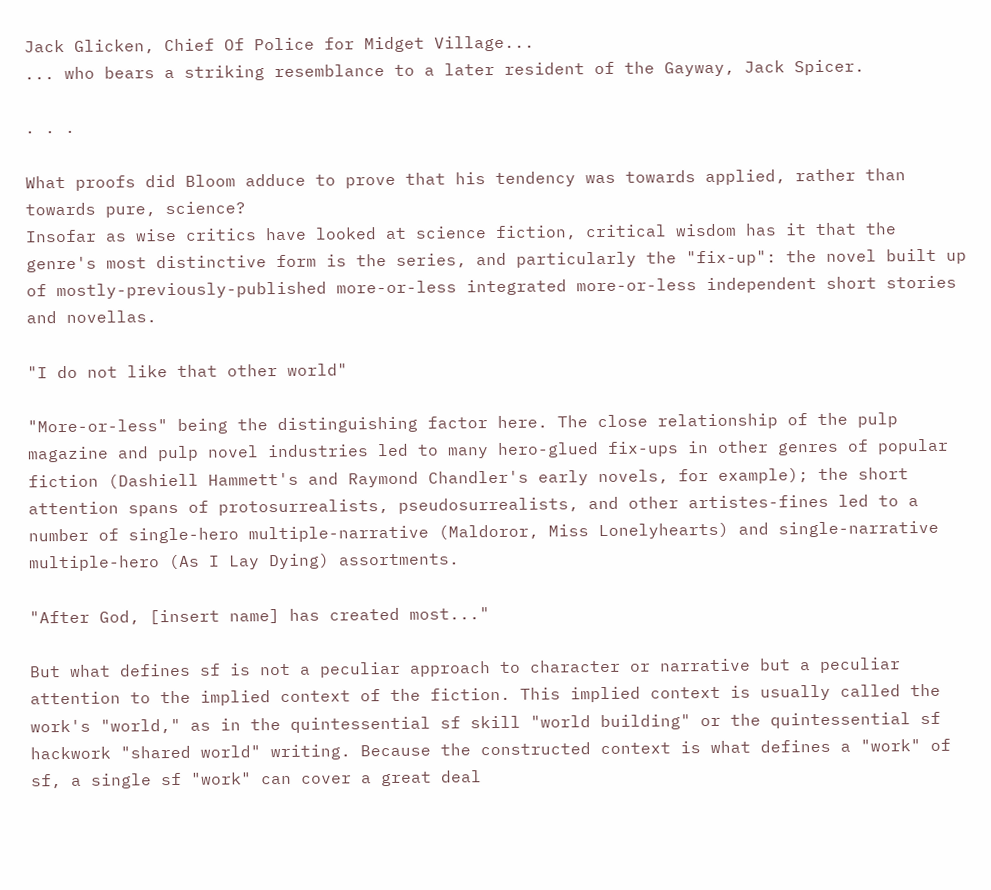Jack Glicken, Chief Of Police for Midget Village...
... who bears a striking resemblance to a later resident of the Gayway, Jack Spicer.

. . .

What proofs did Bloom adduce to prove that his tendency was towards applied, rather than towards pure, science?
Insofar as wise critics have looked at science fiction, critical wisdom has it that the genre's most distinctive form is the series, and particularly the "fix-up": the novel built up of mostly-previously-published more-or-less integrated more-or-less independent short stories and novellas.

"I do not like that other world"

"More-or-less" being the distinguishing factor here. The close relationship of the pulp magazine and pulp novel industries led to many hero-glued fix-ups in other genres of popular fiction (Dashiell Hammett's and Raymond Chandler's early novels, for example); the short attention spans of protosurrealists, pseudosurrealists, and other artistes-fines led to a number of single-hero multiple-narrative (Maldoror, Miss Lonelyhearts) and single-narrative multiple-hero (As I Lay Dying) assortments.

"After God, [insert name] has created most..."

But what defines sf is not a peculiar approach to character or narrative but a peculiar attention to the implied context of the fiction. This implied context is usually called the work's "world," as in the quintessential sf skill "world building" or the quintessential sf hackwork "shared world" writing. Because the constructed context is what defines a "work" of sf, a single sf "work" can cover a great deal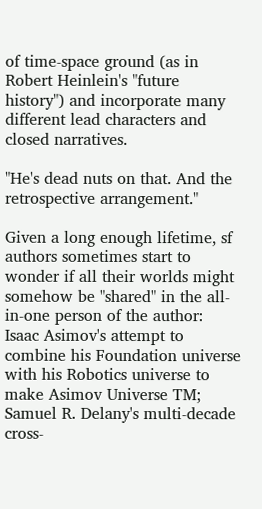of time-space ground (as in Robert Heinlein's "future history") and incorporate many different lead characters and closed narratives.

"He's dead nuts on that. And the retrospective arrangement."

Given a long enough lifetime, sf authors sometimes start to wonder if all their worlds might somehow be "shared" in the all-in-one person of the author: Isaac Asimov's attempt to combine his Foundation universe with his Robotics universe to make Asimov Universe TM; Samuel R. Delany's multi-decade cross-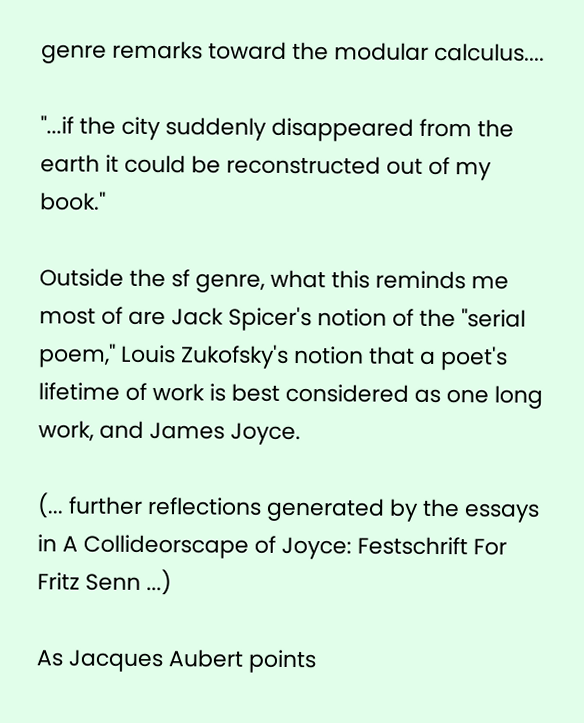genre remarks toward the modular calculus....

"...if the city suddenly disappeared from the earth it could be reconstructed out of my book."

Outside the sf genre, what this reminds me most of are Jack Spicer's notion of the "serial poem," Louis Zukofsky's notion that a poet's lifetime of work is best considered as one long work, and James Joyce.

(... further reflections generated by the essays in A Collideorscape of Joyce: Festschrift For Fritz Senn ...)

As Jacques Aubert points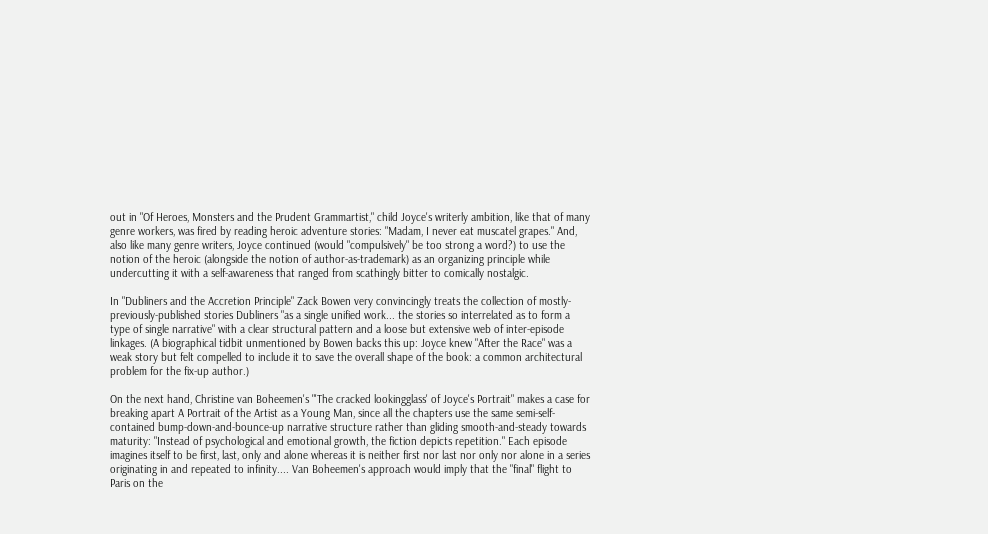out in "Of Heroes, Monsters and the Prudent Grammartist," child Joyce's writerly ambition, like that of many genre workers, was fired by reading heroic adventure stories: "Madam, I never eat muscatel grapes." And, also like many genre writers, Joyce continued (would "compulsively" be too strong a word?) to use the notion of the heroic (alongside the notion of author-as-trademark) as an organizing principle while undercutting it with a self-awareness that ranged from scathingly bitter to comically nostalgic.

In "Dubliners and the Accretion Principle" Zack Bowen very convincingly treats the collection of mostly-previously-published stories Dubliners "as a single unified work... the stories so interrelated as to form a type of single narrative" with a clear structural pattern and a loose but extensive web of inter-episode linkages. (A biographical tidbit unmentioned by Bowen backs this up: Joyce knew "After the Race" was a weak story but felt compelled to include it to save the overall shape of the book: a common architectural problem for the fix-up author.)

On the next hand, Christine van Boheemen's "'The cracked lookingglass' of Joyce's Portrait" makes a case for breaking apart A Portrait of the Artist as a Young Man, since all the chapters use the same semi-self-contained bump-down-and-bounce-up narrative structure rather than gliding smooth-and-steady towards maturity: "Instead of psychological and emotional growth, the fiction depicts repetition." Each episode imagines itself to be first, last, only and alone whereas it is neither first nor last nor only nor alone in a series originating in and repeated to infinity.... Van Boheemen's approach would imply that the "final" flight to Paris on the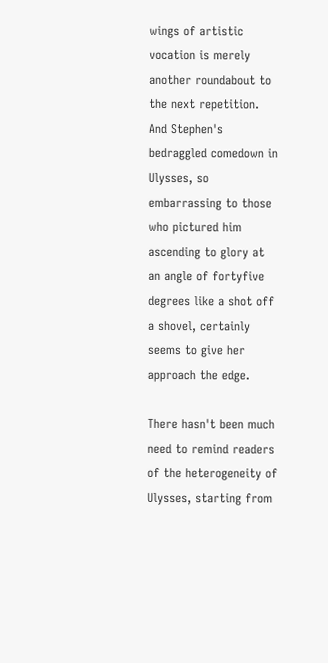wings of artistic vocation is merely another roundabout to the next repetition. And Stephen's bedraggled comedown in Ulysses, so embarrassing to those who pictured him ascending to glory at an angle of fortyfive degrees like a shot off a shovel, certainly seems to give her approach the edge.

There hasn't been much need to remind readers of the heterogeneity of Ulysses, starting from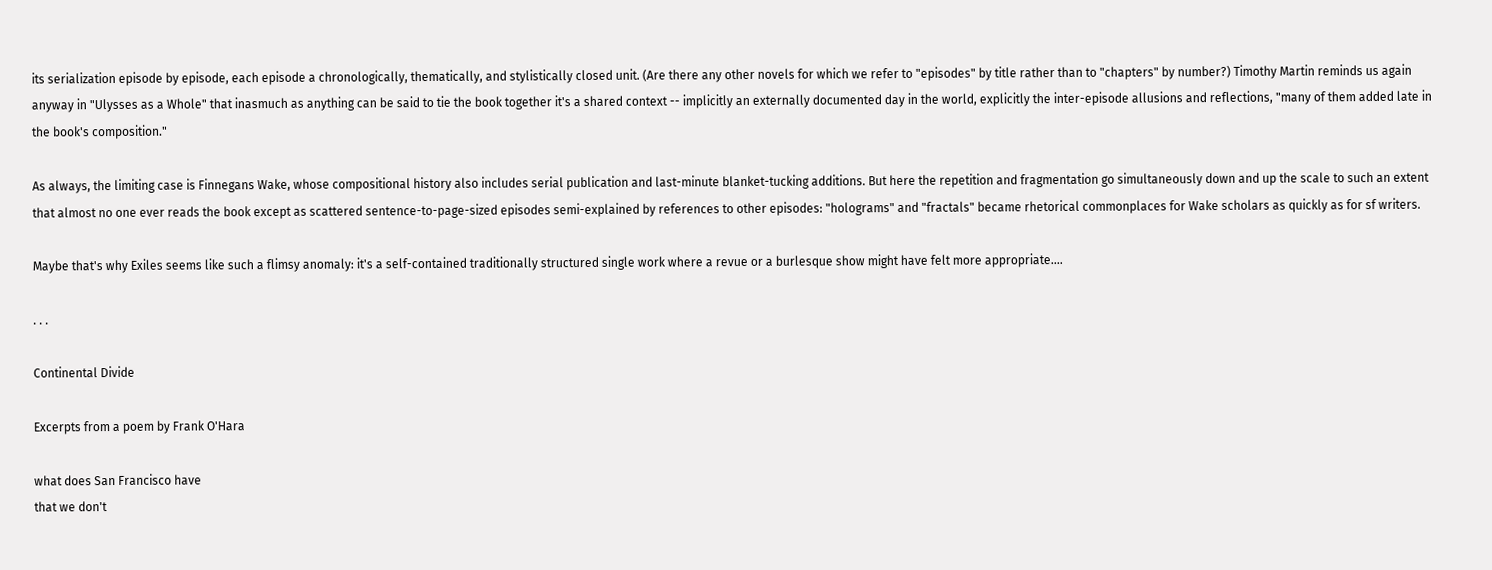its serialization episode by episode, each episode a chronologically, thematically, and stylistically closed unit. (Are there any other novels for which we refer to "episodes" by title rather than to "chapters" by number?) Timothy Martin reminds us again anyway in "Ulysses as a Whole" that inasmuch as anything can be said to tie the book together it's a shared context -- implicitly an externally documented day in the world, explicitly the inter-episode allusions and reflections, "many of them added late in the book's composition."

As always, the limiting case is Finnegans Wake, whose compositional history also includes serial publication and last-minute blanket-tucking additions. But here the repetition and fragmentation go simultaneously down and up the scale to such an extent that almost no one ever reads the book except as scattered sentence-to-page-sized episodes semi-explained by references to other episodes: "holograms" and "fractals" became rhetorical commonplaces for Wake scholars as quickly as for sf writers.

Maybe that's why Exiles seems like such a flimsy anomaly: it's a self-contained traditionally structured single work where a revue or a burlesque show might have felt more appropriate....

. . .

Continental Divide

Excerpts from a poem by Frank O'Hara

what does San Francisco have
that we don't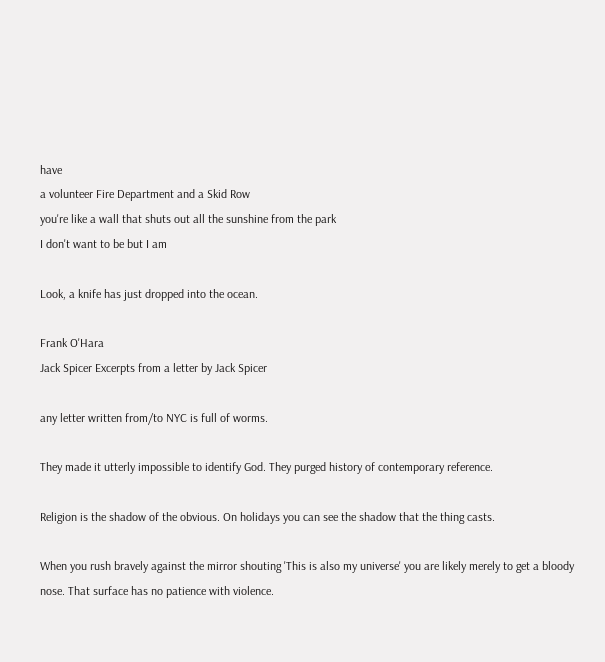have
a volunteer Fire Department and a Skid Row
you're like a wall that shuts out all the sunshine from the park
I don't want to be but I am

Look, a knife has just dropped into the ocean.

Frank O'Hara
Jack Spicer Excerpts from a letter by Jack Spicer

any letter written from/to NYC is full of worms.

They made it utterly impossible to identify God. They purged history of contemporary reference.

Religion is the shadow of the obvious. On holidays you can see the shadow that the thing casts.

When you rush bravely against the mirror shouting 'This is also my universe' you are likely merely to get a bloody nose. That surface has no patience with violence.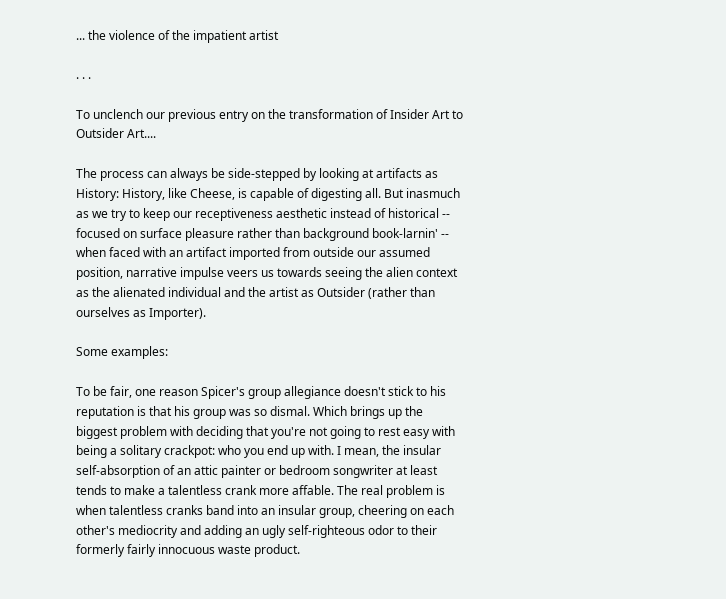... the violence of the impatient artist

. . .

To unclench our previous entry on the transformation of Insider Art to Outsider Art....

The process can always be side-stepped by looking at artifacts as History: History, like Cheese, is capable of digesting all. But inasmuch as we try to keep our receptiveness aesthetic instead of historical -- focused on surface pleasure rather than background book-larnin' -- when faced with an artifact imported from outside our assumed position, narrative impulse veers us towards seeing the alien context as the alienated individual and the artist as Outsider (rather than ourselves as Importer).

Some examples:

To be fair, one reason Spicer's group allegiance doesn't stick to his reputation is that his group was so dismal. Which brings up the biggest problem with deciding that you're not going to rest easy with being a solitary crackpot: who you end up with. I mean, the insular self-absorption of an attic painter or bedroom songwriter at least tends to make a talentless crank more affable. The real problem is when talentless cranks band into an insular group, cheering on each other's mediocrity and adding an ugly self-righteous odor to their formerly fairly innocuous waste product.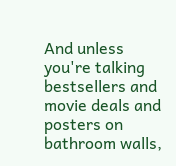And unless you're talking bestsellers and movie deals and posters on bathroom walls,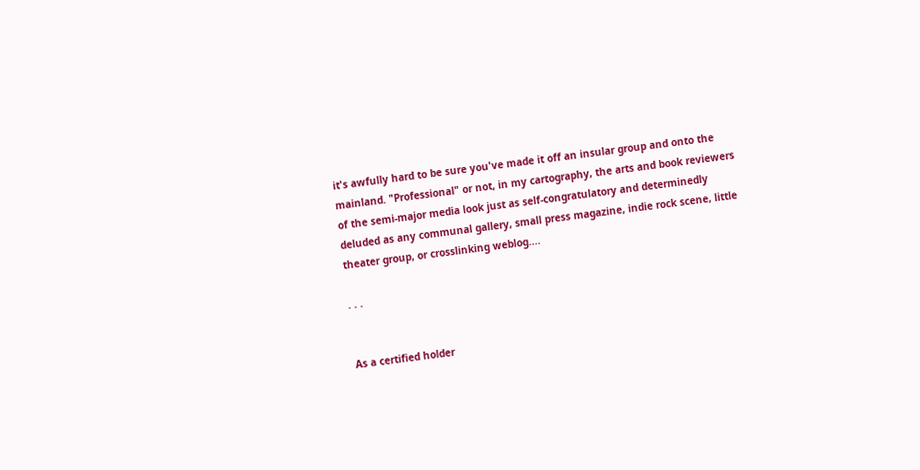it's awfully hard to be sure you've made it off an insular group and onto the mainland. "Professional" or not, in my cartography, the arts and book reviewers of the semi-major media look just as self-congratulatory and determinedly deluded as any communal gallery, small press magazine, indie rock scene, little theater group, or crosslinking weblog....

. . .


As a certified holder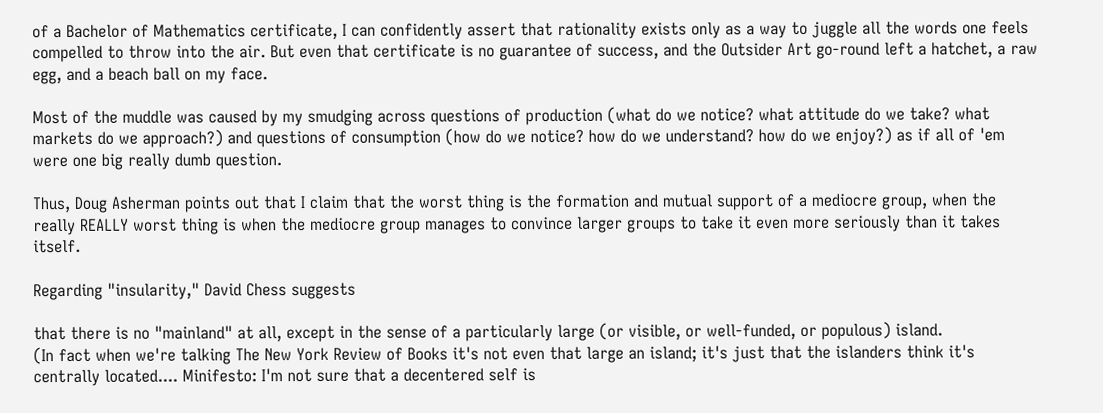of a Bachelor of Mathematics certificate, I can confidently assert that rationality exists only as a way to juggle all the words one feels compelled to throw into the air. But even that certificate is no guarantee of success, and the Outsider Art go-round left a hatchet, a raw egg, and a beach ball on my face.

Most of the muddle was caused by my smudging across questions of production (what do we notice? what attitude do we take? what markets do we approach?) and questions of consumption (how do we notice? how do we understand? how do we enjoy?) as if all of 'em were one big really dumb question.

Thus, Doug Asherman points out that I claim that the worst thing is the formation and mutual support of a mediocre group, when the really REALLY worst thing is when the mediocre group manages to convince larger groups to take it even more seriously than it takes itself.

Regarding "insularity," David Chess suggests

that there is no "mainland" at all, except in the sense of a particularly large (or visible, or well-funded, or populous) island.
(In fact when we're talking The New York Review of Books it's not even that large an island; it's just that the islanders think it's centrally located.... Minifesto: I'm not sure that a decentered self is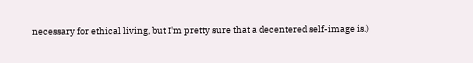necessary for ethical living, but I'm pretty sure that a decentered self-image is.)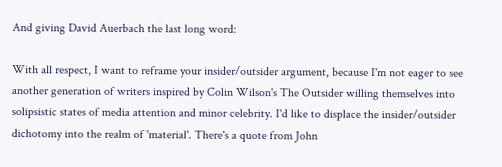And giving David Auerbach the last long word:

With all respect, I want to reframe your insider/outsider argument, because I'm not eager to see another generation of writers inspired by Colin Wilson's The Outsider willing themselves into solipsistic states of media attention and minor celebrity. I'd like to displace the insider/outsider dichotomy into the realm of 'material'. There's a quote from John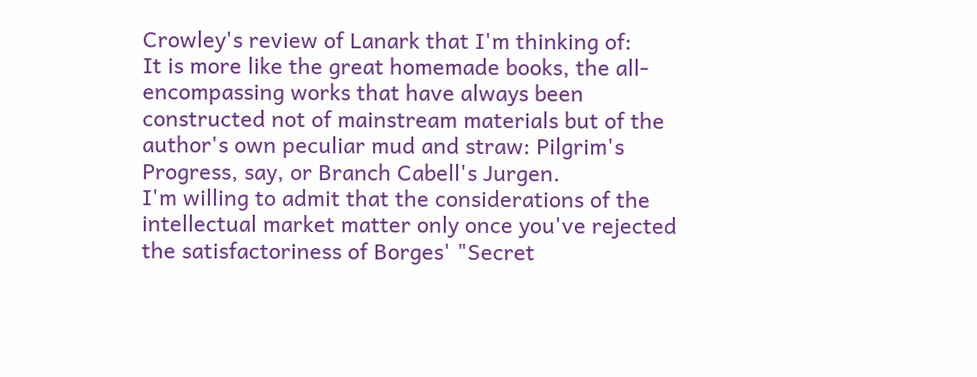Crowley's review of Lanark that I'm thinking of:
It is more like the great homemade books, the all-encompassing works that have always been constructed not of mainstream materials but of the author's own peculiar mud and straw: Pilgrim's Progress, say, or Branch Cabell's Jurgen.
I'm willing to admit that the considerations of the intellectual market matter only once you've rejected the satisfactoriness of Borges' "Secret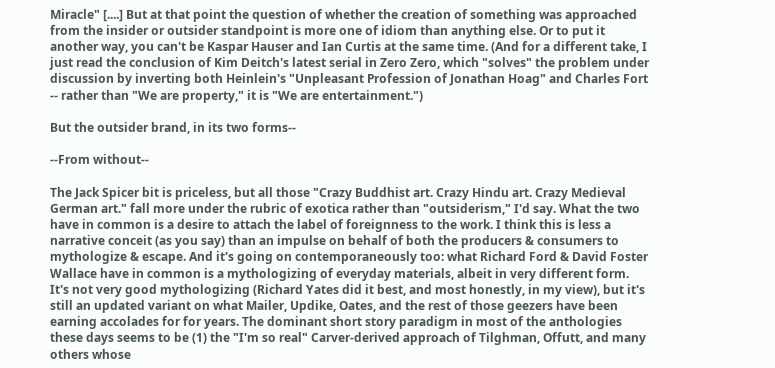Miracle" [....] But at that point the question of whether the creation of something was approached from the insider or outsider standpoint is more one of idiom than anything else. Or to put it another way, you can't be Kaspar Hauser and Ian Curtis at the same time. (And for a different take, I just read the conclusion of Kim Deitch's latest serial in Zero Zero, which "solves" the problem under discussion by inverting both Heinlein's "Unpleasant Profession of Jonathan Hoag" and Charles Fort -- rather than "We are property," it is "We are entertainment.")

But the outsider brand, in its two forms--

--From without--

The Jack Spicer bit is priceless, but all those "Crazy Buddhist art. Crazy Hindu art. Crazy Medieval German art." fall more under the rubric of exotica rather than "outsiderism," I'd say. What the two have in common is a desire to attach the label of foreignness to the work. I think this is less a narrative conceit (as you say) than an impulse on behalf of both the producers & consumers to mythologize & escape. And it's going on contemporaneously too: what Richard Ford & David Foster Wallace have in common is a mythologizing of everyday materials, albeit in very different form. It's not very good mythologizing (Richard Yates did it best, and most honestly, in my view), but it's still an updated variant on what Mailer, Updike, Oates, and the rest of those geezers have been earning accolades for for years. The dominant short story paradigm in most of the anthologies these days seems to be (1) the "I'm so real" Carver-derived approach of Tilghman, Offutt, and many others whose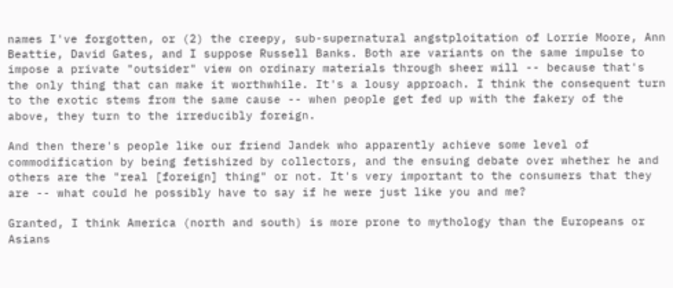names I've forgotten, or (2) the creepy, sub-supernatural angstploitation of Lorrie Moore, Ann Beattie, David Gates, and I suppose Russell Banks. Both are variants on the same impulse to impose a private "outsider" view on ordinary materials through sheer will -- because that's the only thing that can make it worthwhile. It's a lousy approach. I think the consequent turn to the exotic stems from the same cause -- when people get fed up with the fakery of the above, they turn to the irreducibly foreign.

And then there's people like our friend Jandek who apparently achieve some level of commodification by being fetishized by collectors, and the ensuing debate over whether he and others are the "real [foreign] thing" or not. It's very important to the consumers that they are -- what could he possibly have to say if he were just like you and me?

Granted, I think America (north and south) is more prone to mythology than the Europeans or Asians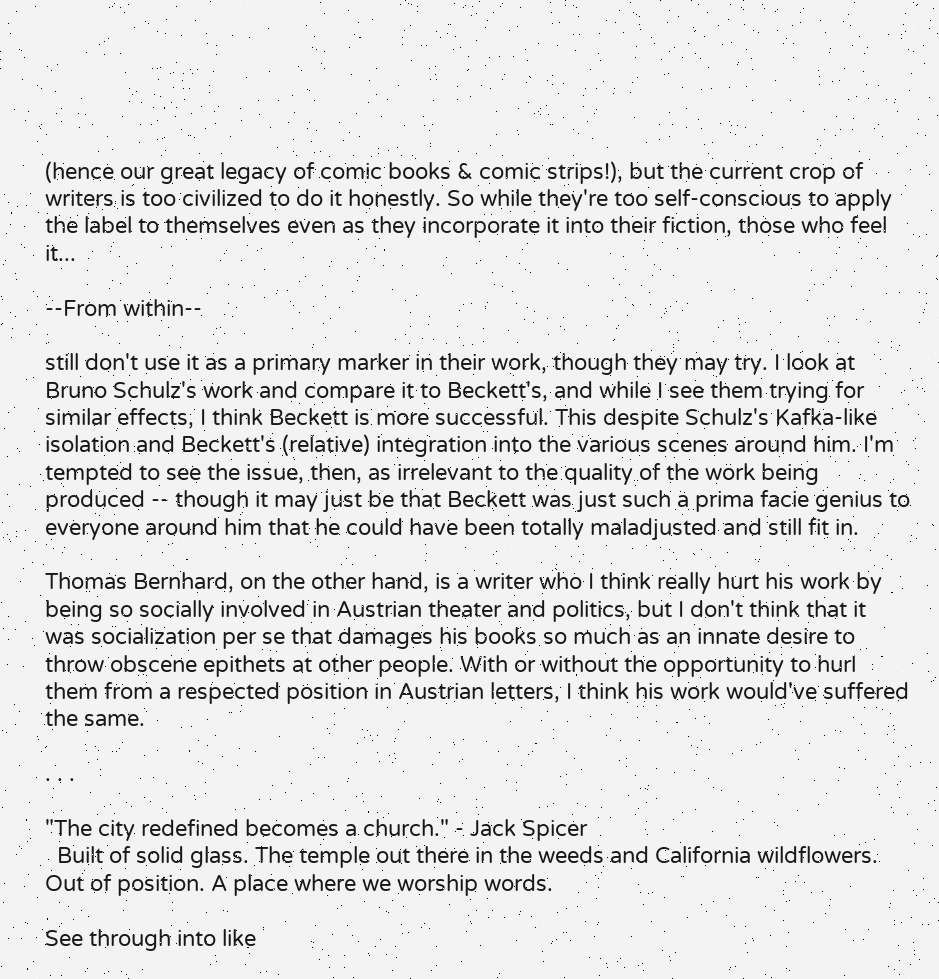(hence our great legacy of comic books & comic strips!), but the current crop of writers is too civilized to do it honestly. So while they're too self-conscious to apply the label to themselves even as they incorporate it into their fiction, those who feel it...

--From within--

still don't use it as a primary marker in their work, though they may try. I look at Bruno Schulz's work and compare it to Beckett's, and while I see them trying for similar effects, I think Beckett is more successful. This despite Schulz's Kafka-like isolation and Beckett's (relative) integration into the various scenes around him. I'm tempted to see the issue, then, as irrelevant to the quality of the work being produced -- though it may just be that Beckett was just such a prima facie genius to everyone around him that he could have been totally maladjusted and still fit in.

Thomas Bernhard, on the other hand, is a writer who I think really hurt his work by being so socially involved in Austrian theater and politics, but I don't think that it was socialization per se that damages his books so much as an innate desire to throw obscene epithets at other people. With or without the opportunity to hurl them from a respected position in Austrian letters, I think his work would've suffered the same.

. . .

"The city redefined becomes a church." - Jack Spicer
  Built of solid glass. The temple out there in the weeds and California wildflowers. Out of position. A place where we worship words.

See through into like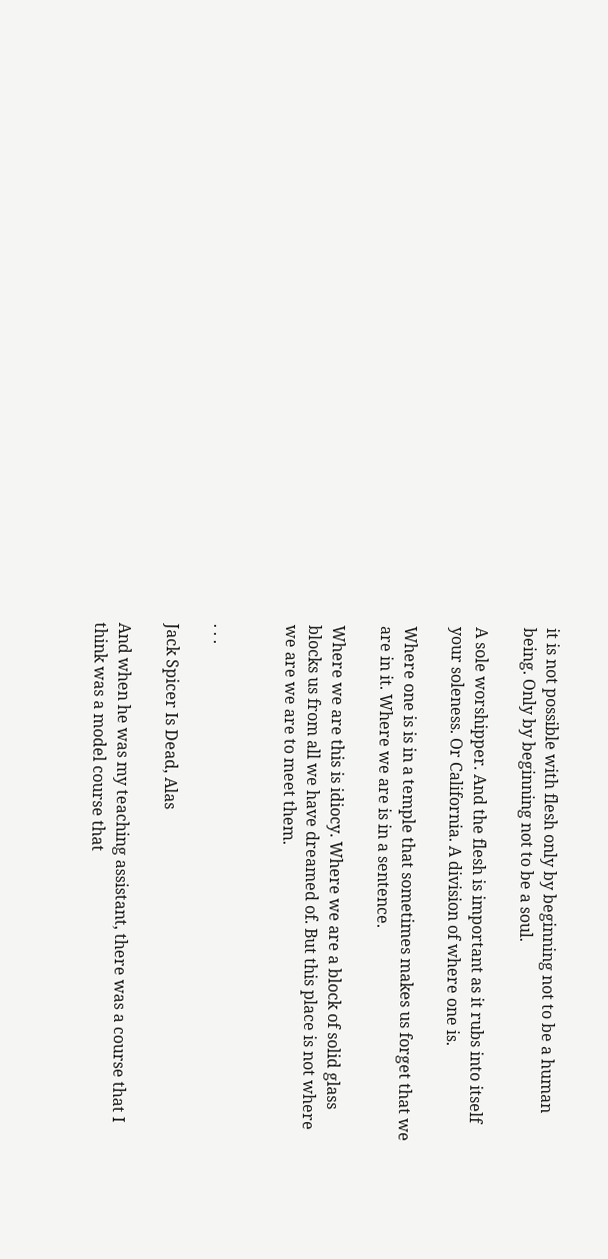it is not possible with flesh only by beginning not to be a human being. Only by beginning not to be a soul.

A sole worshipper. And the flesh is important as it rubs into itself your soleness. Or California. A division of where one is.

Where one is is in a temple that sometimes makes us forget that we are in it. Where we are is in a sentence.

Where we are this is idiocy. Where we are a block of solid glass blocks us from all we have dreamed of. But this place is not where we are we are to meet them.


. . .

Jack Spicer Is Dead, Alas

And when he was my teaching assistant, there was a course that I think was a model course that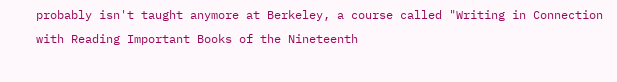probably isn't taught anymore at Berkeley, a course called "Writing in Connection with Reading Important Books of the Nineteenth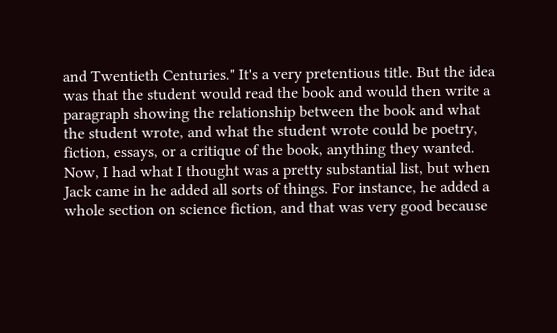and Twentieth Centuries." It's a very pretentious title. But the idea was that the student would read the book and would then write a paragraph showing the relationship between the book and what the student wrote, and what the student wrote could be poetry, fiction, essays, or a critique of the book, anything they wanted. Now, I had what I thought was a pretty substantial list, but when Jack came in he added all sorts of things. For instance, he added a whole section on science fiction, and that was very good because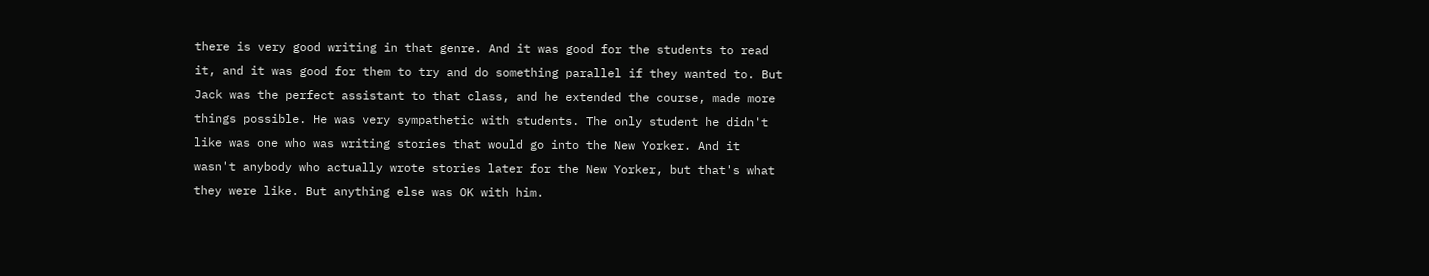there is very good writing in that genre. And it was good for the students to read it, and it was good for them to try and do something parallel if they wanted to. But Jack was the perfect assistant to that class, and he extended the course, made more things possible. He was very sympathetic with students. The only student he didn't like was one who was writing stories that would go into the New Yorker. And it wasn't anybody who actually wrote stories later for the New Yorker, but that's what they were like. But anything else was OK with him.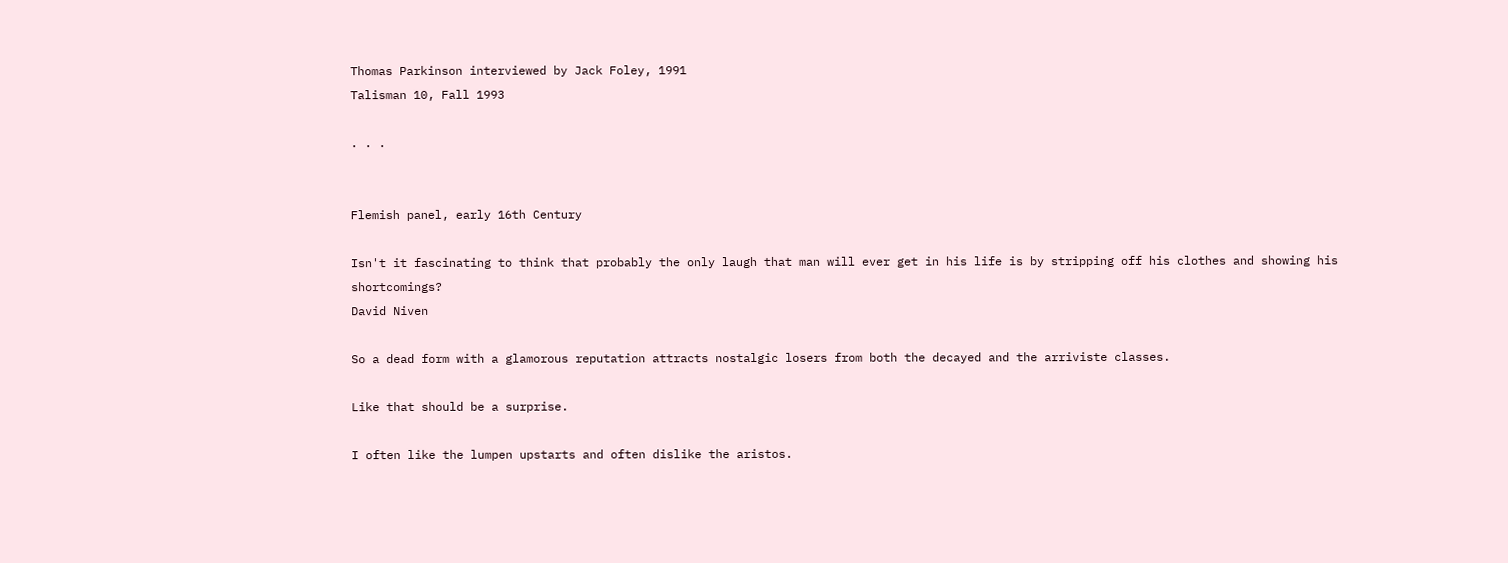Thomas Parkinson interviewed by Jack Foley, 1991
Talisman 10, Fall 1993

. . .


Flemish panel, early 16th Century

Isn't it fascinating to think that probably the only laugh that man will ever get in his life is by stripping off his clothes and showing his shortcomings?
David Niven

So a dead form with a glamorous reputation attracts nostalgic losers from both the decayed and the arriviste classes.

Like that should be a surprise.

I often like the lumpen upstarts and often dislike the aristos.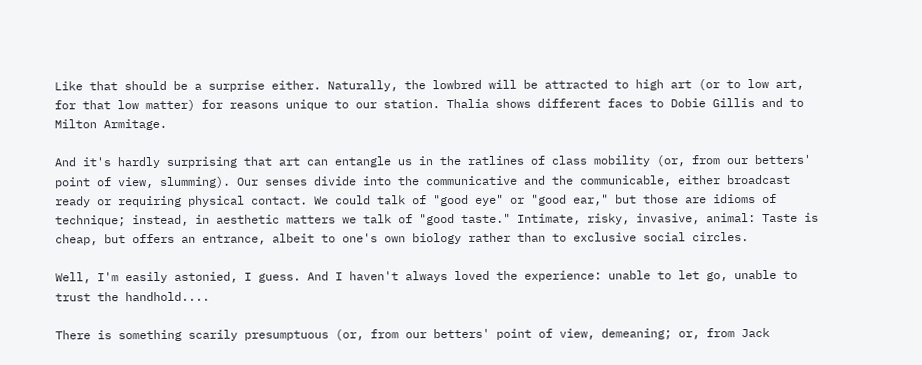Like that should be a surprise either. Naturally, the lowbred will be attracted to high art (or to low art, for that low matter) for reasons unique to our station. Thalia shows different faces to Dobie Gillis and to Milton Armitage.

And it's hardly surprising that art can entangle us in the ratlines of class mobility (or, from our betters' point of view, slumming). Our senses divide into the communicative and the communicable, either broadcast ready or requiring physical contact. We could talk of "good eye" or "good ear," but those are idioms of technique; instead, in aesthetic matters we talk of "good taste." Intimate, risky, invasive, animal: Taste is cheap, but offers an entrance, albeit to one's own biology rather than to exclusive social circles.

Well, I'm easily astonied, I guess. And I haven't always loved the experience: unable to let go, unable to trust the handhold....

There is something scarily presumptuous (or, from our betters' point of view, demeaning; or, from Jack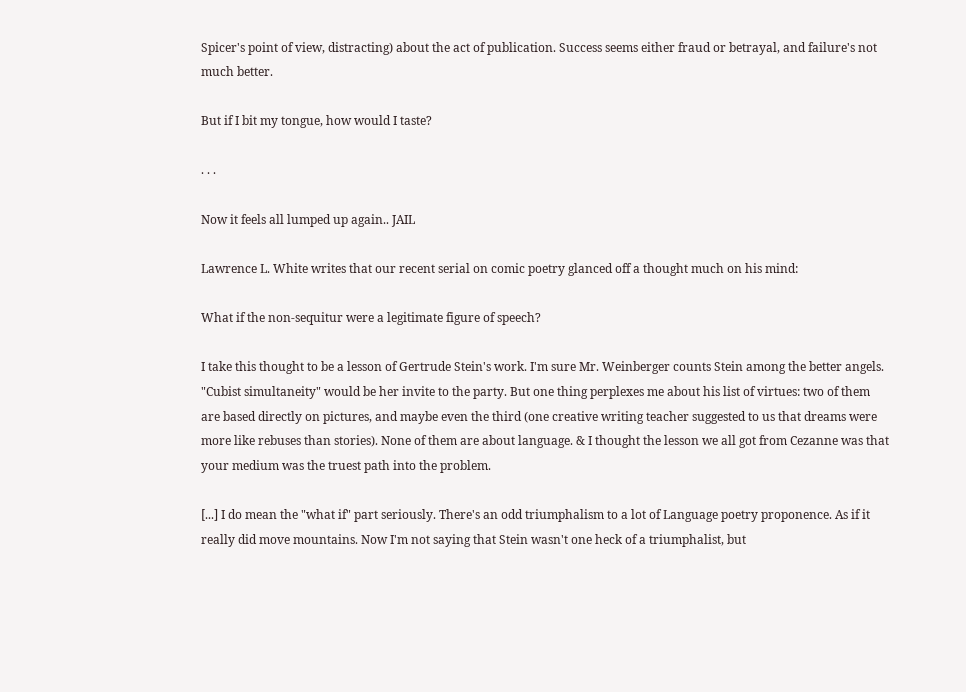Spicer's point of view, distracting) about the act of publication. Success seems either fraud or betrayal, and failure's not much better.

But if I bit my tongue, how would I taste?

. . .

Now it feels all lumped up again.. JAIL

Lawrence L. White writes that our recent serial on comic poetry glanced off a thought much on his mind:

What if the non-sequitur were a legitimate figure of speech?

I take this thought to be a lesson of Gertrude Stein's work. I'm sure Mr. Weinberger counts Stein among the better angels. "Cubist simultaneity" would be her invite to the party. But one thing perplexes me about his list of virtues: two of them are based directly on pictures, and maybe even the third (one creative writing teacher suggested to us that dreams were more like rebuses than stories). None of them are about language. & I thought the lesson we all got from Cezanne was that your medium was the truest path into the problem.

[...] I do mean the "what if" part seriously. There's an odd triumphalism to a lot of Language poetry proponence. As if it really did move mountains. Now I'm not saying that Stein wasn't one heck of a triumphalist, but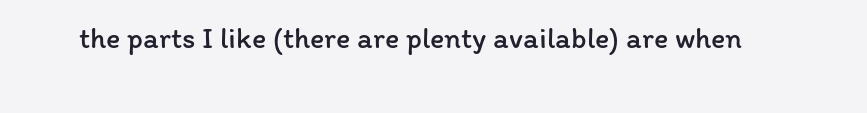the parts I like (there are plenty available) are when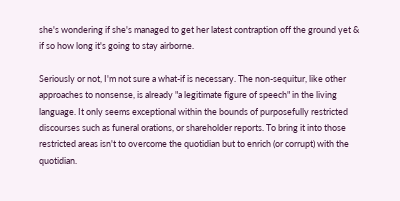she's wondering if she's managed to get her latest contraption off the ground yet & if so how long it's going to stay airborne.

Seriously or not, I'm not sure a what-if is necessary. The non-sequitur, like other approaches to nonsense, is already "a legitimate figure of speech" in the living language. It only seems exceptional within the bounds of purposefully restricted discourses such as funeral orations, or shareholder reports. To bring it into those restricted areas isn't to overcome the quotidian but to enrich (or corrupt) with the quotidian.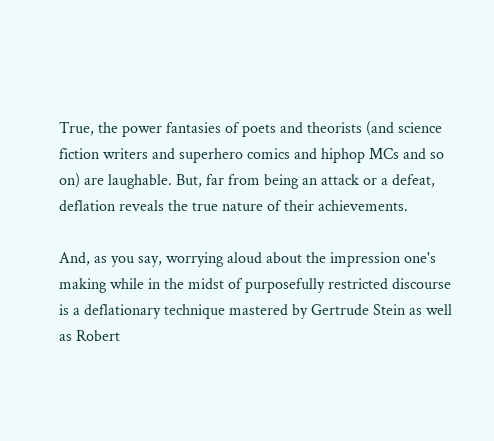True, the power fantasies of poets and theorists (and science fiction writers and superhero comics and hiphop MCs and so on) are laughable. But, far from being an attack or a defeat, deflation reveals the true nature of their achievements.

And, as you say, worrying aloud about the impression one's making while in the midst of purposefully restricted discourse is a deflationary technique mastered by Gertrude Stein as well as Robert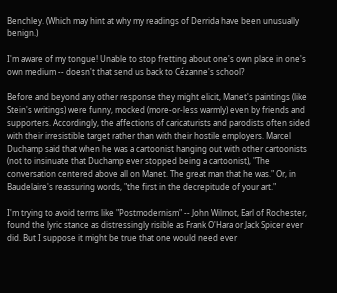Benchley. (Which may hint at why my readings of Derrida have been unusually benign.)

I'm aware of my tongue! Unable to stop fretting about one's own place in one's own medium -- doesn't that send us back to Cézanne's school?

Before and beyond any other response they might elicit, Manet's paintings (like Stein's writings) were funny, mocked (more-or-less warmly) even by friends and supporters. Accordingly, the affections of caricaturists and parodists often sided with their irresistible target rather than with their hostile employers. Marcel Duchamp said that when he was a cartoonist hanging out with other cartoonists (not to insinuate that Duchamp ever stopped being a cartoonist), "The conversation centered above all on Manet. The great man that he was." Or, in Baudelaire's reassuring words, "the first in the decrepitude of your art."

I'm trying to avoid terms like "Postmodernism" -- John Wilmot, Earl of Rochester, found the lyric stance as distressingly risible as Frank O'Hara or Jack Spicer ever did. But I suppose it might be true that one would need ever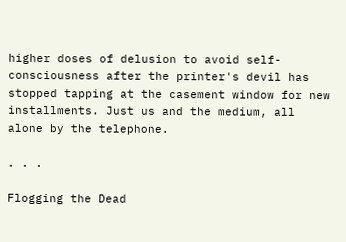higher doses of delusion to avoid self-consciousness after the printer's devil has stopped tapping at the casement window for new installments. Just us and the medium, all alone by the telephone.

. . .

Flogging the Dead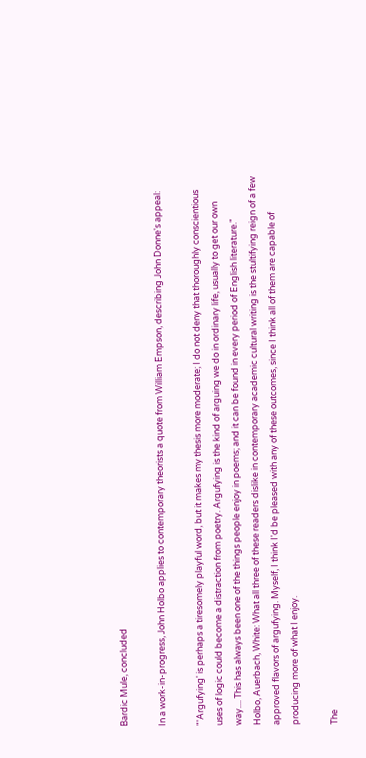Bardic Mule, concluded

In a work-in-progress, John Holbo applies to contemporary theorists a quote from William Empson, describing John Donne's appeal:

"'Argufying' is perhaps a tiresomely playful word, but it makes my thesis more moderate; I do not deny that thoroughly conscientious uses of logic could become a distraction from poetry. Argufying is the kind of arguing we do in ordinary life, usually to get our own way.... This has always been one of the things people enjoy in poems; and it can be found in every period of English literature."
Holbo, Auerbach, White: What all three of these readers dislike in contemporary academic cultural writing is the stultifying reign of a few approved flavors of argufying. Myself, I think I'd be pleased with any of these outcomes, since I think all of them are capable of producing more of what I enjoy.

The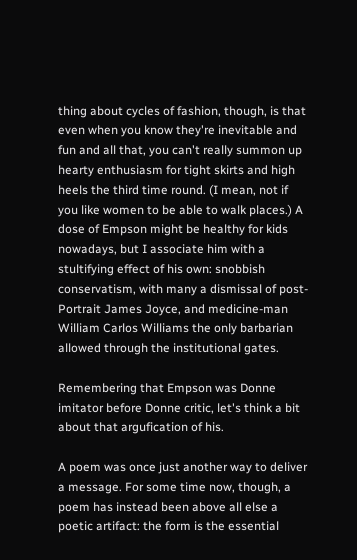thing about cycles of fashion, though, is that even when you know they're inevitable and fun and all that, you can't really summon up hearty enthusiasm for tight skirts and high heels the third time round. (I mean, not if you like women to be able to walk places.) A dose of Empson might be healthy for kids nowadays, but I associate him with a stultifying effect of his own: snobbish conservatism, with many a dismissal of post-Portrait James Joyce, and medicine-man William Carlos Williams the only barbarian allowed through the institutional gates.

Remembering that Empson was Donne imitator before Donne critic, let's think a bit about that argufication of his.

A poem was once just another way to deliver a message. For some time now, though, a poem has instead been above all else a poetic artifact: the form is the essential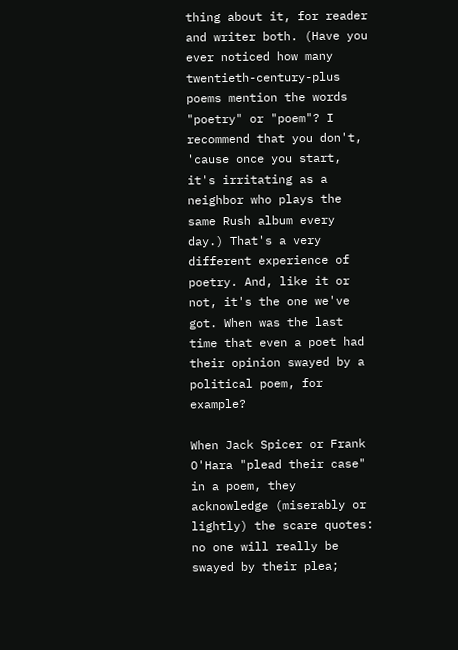thing about it, for reader and writer both. (Have you ever noticed how many twentieth-century-plus poems mention the words "poetry" or "poem"? I recommend that you don't, 'cause once you start, it's irritating as a neighbor who plays the same Rush album every day.) That's a very different experience of poetry. And, like it or not, it's the one we've got. When was the last time that even a poet had their opinion swayed by a political poem, for example?

When Jack Spicer or Frank O'Hara "plead their case" in a poem, they acknowledge (miserably or lightly) the scare quotes: no one will really be swayed by their plea;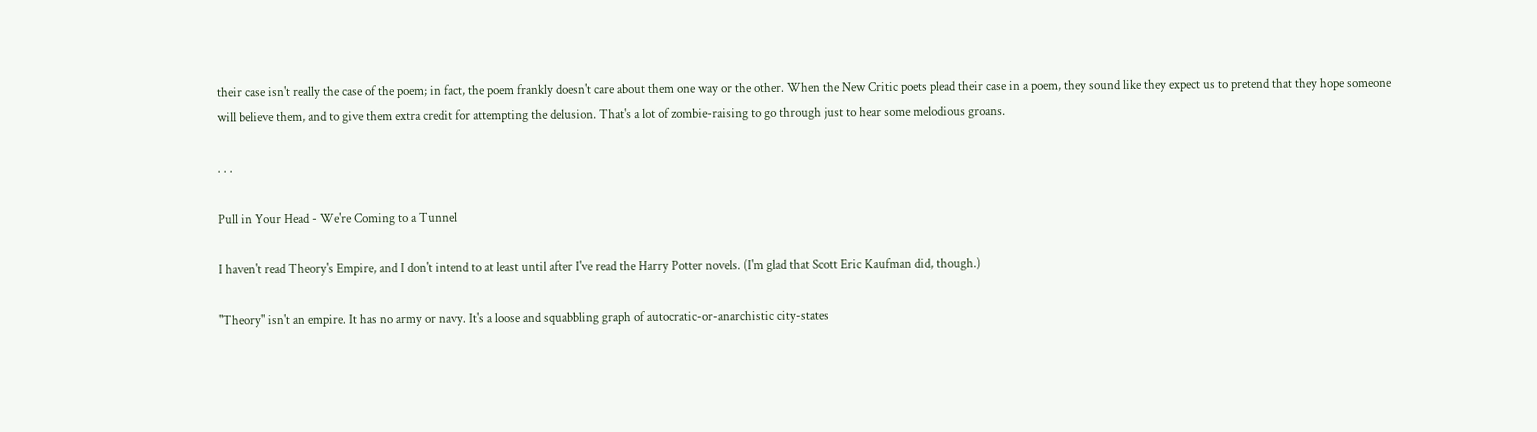their case isn't really the case of the poem; in fact, the poem frankly doesn't care about them one way or the other. When the New Critic poets plead their case in a poem, they sound like they expect us to pretend that they hope someone will believe them, and to give them extra credit for attempting the delusion. That's a lot of zombie-raising to go through just to hear some melodious groans.

. . .

Pull in Your Head - We're Coming to a Tunnel

I haven't read Theory's Empire, and I don't intend to at least until after I've read the Harry Potter novels. (I'm glad that Scott Eric Kaufman did, though.)

"Theory" isn't an empire. It has no army or navy. It's a loose and squabbling graph of autocratic-or-anarchistic city-states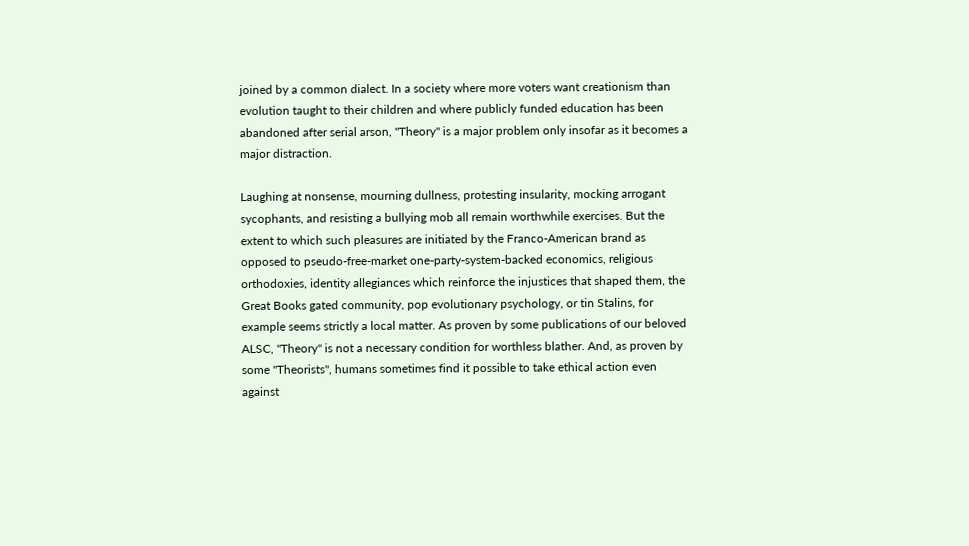joined by a common dialect. In a society where more voters want creationism than evolution taught to their children and where publicly funded education has been abandoned after serial arson, "Theory" is a major problem only insofar as it becomes a major distraction.

Laughing at nonsense, mourning dullness, protesting insularity, mocking arrogant sycophants, and resisting a bullying mob all remain worthwhile exercises. But the extent to which such pleasures are initiated by the Franco-American brand as opposed to pseudo-free-market one-party-system-backed economics, religious orthodoxies, identity allegiances which reinforce the injustices that shaped them, the Great Books gated community, pop evolutionary psychology, or tin Stalins, for example seems strictly a local matter. As proven by some publications of our beloved ALSC, "Theory" is not a necessary condition for worthless blather. And, as proven by some "Theorists", humans sometimes find it possible to take ethical action even against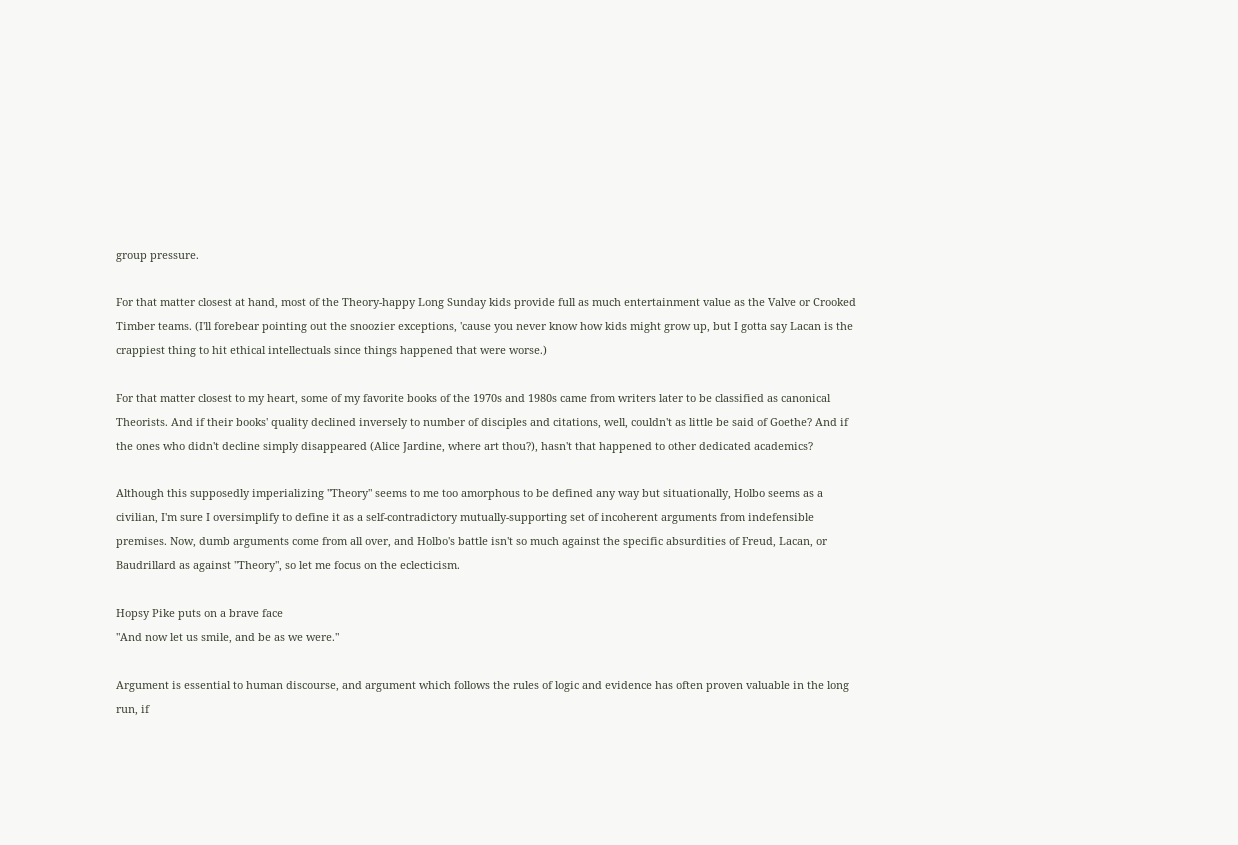group pressure.

For that matter closest at hand, most of the Theory-happy Long Sunday kids provide full as much entertainment value as the Valve or Crooked Timber teams. (I'll forebear pointing out the snoozier exceptions, 'cause you never know how kids might grow up, but I gotta say Lacan is the crappiest thing to hit ethical intellectuals since things happened that were worse.)

For that matter closest to my heart, some of my favorite books of the 1970s and 1980s came from writers later to be classified as canonical Theorists. And if their books' quality declined inversely to number of disciples and citations, well, couldn't as little be said of Goethe? And if the ones who didn't decline simply disappeared (Alice Jardine, where art thou?), hasn't that happened to other dedicated academics?

Although this supposedly imperializing "Theory" seems to me too amorphous to be defined any way but situationally, Holbo seems as a civilian, I'm sure I oversimplify to define it as a self-contradictory mutually-supporting set of incoherent arguments from indefensible premises. Now, dumb arguments come from all over, and Holbo's battle isn't so much against the specific absurdities of Freud, Lacan, or Baudrillard as against "Theory", so let me focus on the eclecticism.

Hopsy Pike puts on a brave face
"And now let us smile, and be as we were."

Argument is essential to human discourse, and argument which follows the rules of logic and evidence has often proven valuable in the long run, if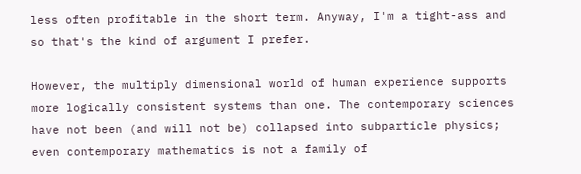less often profitable in the short term. Anyway, I'm a tight-ass and so that's the kind of argument I prefer.

However, the multiply dimensional world of human experience supports more logically consistent systems than one. The contemporary sciences have not been (and will not be) collapsed into subparticle physics; even contemporary mathematics is not a family of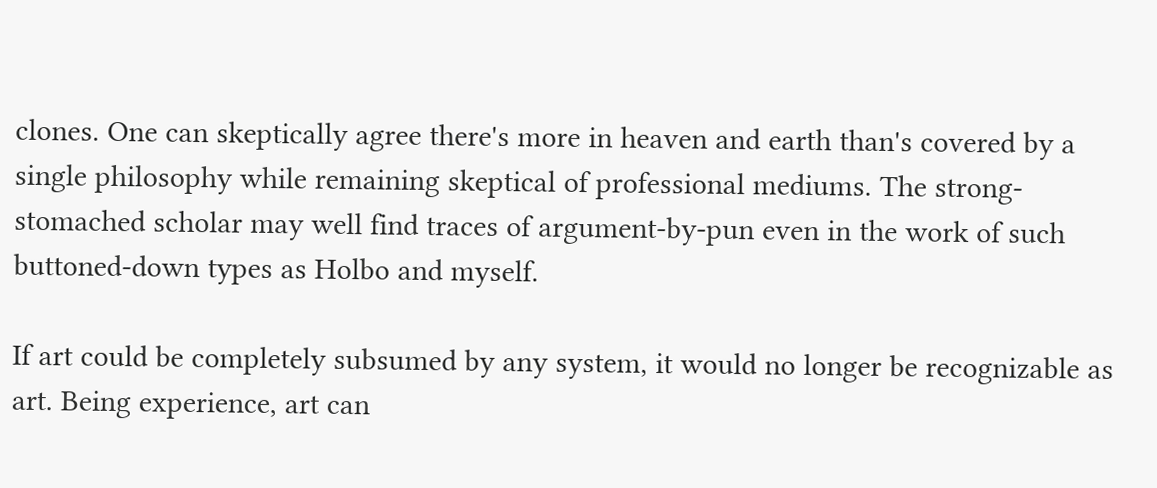clones. One can skeptically agree there's more in heaven and earth than's covered by a single philosophy while remaining skeptical of professional mediums. The strong-stomached scholar may well find traces of argument-by-pun even in the work of such buttoned-down types as Holbo and myself.

If art could be completely subsumed by any system, it would no longer be recognizable as art. Being experience, art can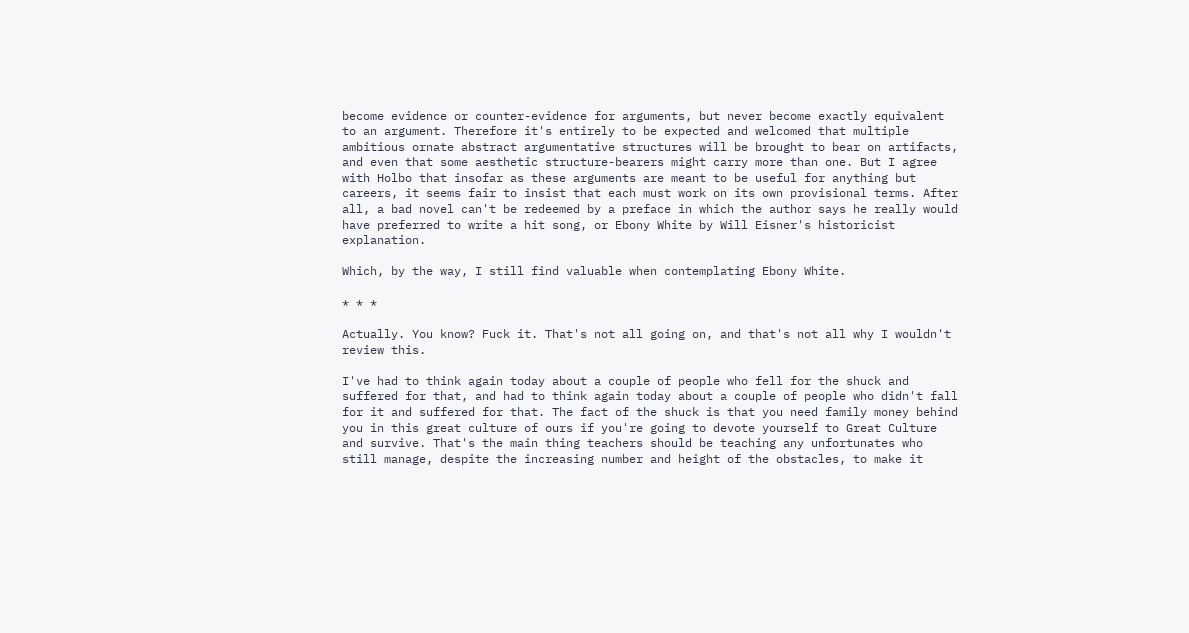become evidence or counter-evidence for arguments, but never become exactly equivalent to an argument. Therefore it's entirely to be expected and welcomed that multiple ambitious ornate abstract argumentative structures will be brought to bear on artifacts, and even that some aesthetic structure-bearers might carry more than one. But I agree with Holbo that insofar as these arguments are meant to be useful for anything but careers, it seems fair to insist that each must work on its own provisional terms. After all, a bad novel can't be redeemed by a preface in which the author says he really would have preferred to write a hit song, or Ebony White by Will Eisner's historicist explanation.

Which, by the way, I still find valuable when contemplating Ebony White.

* * *

Actually. You know? Fuck it. That's not all going on, and that's not all why I wouldn't review this.

I've had to think again today about a couple of people who fell for the shuck and suffered for that, and had to think again today about a couple of people who didn't fall for it and suffered for that. The fact of the shuck is that you need family money behind you in this great culture of ours if you're going to devote yourself to Great Culture and survive. That's the main thing teachers should be teaching any unfortunates who still manage, despite the increasing number and height of the obstacles, to make it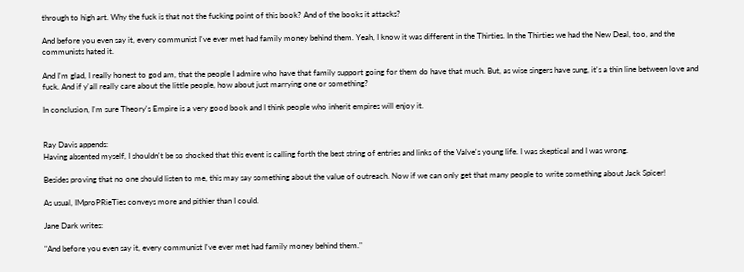through to high art. Why the fuck is that not the fucking point of this book? And of the books it attacks?

And before you even say it, every communist I've ever met had family money behind them. Yeah, I know it was different in the Thirties. In the Thirties we had the New Deal, too, and the communists hated it.

And I'm glad, I really honest to god am, that the people I admire who have that family support going for them do have that much. But, as wise singers have sung, it's a thin line between love and fuck. And if y'all really care about the little people, how about just marrying one or something?

In conclusion, I'm sure Theory's Empire is a very good book and I think people who inherit empires will enjoy it.


Ray Davis appends:
Having absented myself, I shouldn't be so shocked that this event is calling forth the best string of entries and links of the Valve's young life. I was skeptical and I was wrong.

Besides proving that no one should listen to me, this may say something about the value of outreach. Now if we can only get that many people to write something about Jack Spicer!

As usual, IMproPRieTies conveys more and pithier than I could.

Jane Dark writes:

"And before you even say it, every communist I've ever met had family money behind them."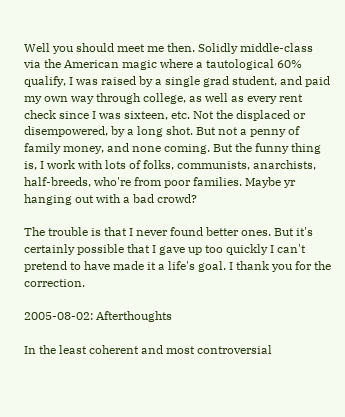Well you should meet me then. Solidly middle-class via the American magic where a tautological 60% qualify, I was raised by a single grad student, and paid my own way through college, as well as every rent check since I was sixteen, etc. Not the displaced or disempowered, by a long shot. But not a penny of family money, and none coming. But the funny thing is, I work with lots of folks, communists, anarchists, half-breeds, who're from poor families. Maybe yr hanging out with a bad crowd?

The trouble is that I never found better ones. But it's certainly possible that I gave up too quickly I can't pretend to have made it a life's goal. I thank you for the correction.

2005-08-02: Afterthoughts

In the least coherent and most controversial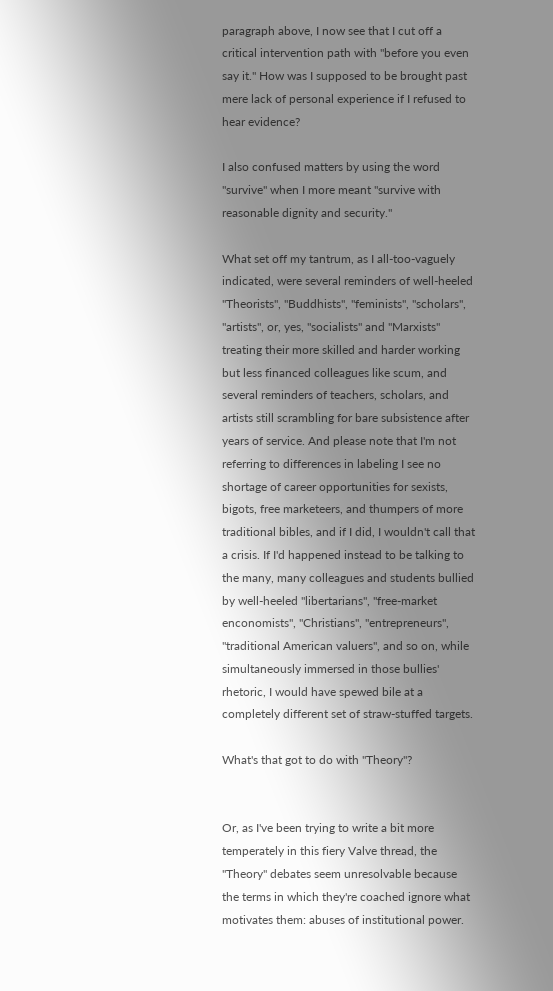paragraph above, I now see that I cut off a critical intervention path with "before you even say it." How was I supposed to be brought past mere lack of personal experience if I refused to hear evidence?

I also confused matters by using the word "survive" when I more meant "survive with reasonable dignity and security."

What set off my tantrum, as I all-too-vaguely indicated, were several reminders of well-heeled "Theorists", "Buddhists", "feminists", "scholars", "artists", or, yes, "socialists" and "Marxists" treating their more skilled and harder working but less financed colleagues like scum, and several reminders of teachers, scholars, and artists still scrambling for bare subsistence after years of service. And please note that I'm not referring to differences in labeling I see no shortage of career opportunities for sexists, bigots, free marketeers, and thumpers of more traditional bibles, and if I did, I wouldn't call that a crisis. If I'd happened instead to be talking to the many, many colleagues and students bullied by well-heeled "libertarians", "free-market enconomists", "Christians", "entrepreneurs", "traditional American valuers", and so on, while simultaneously immersed in those bullies' rhetoric, I would have spewed bile at a completely different set of straw-stuffed targets.

What's that got to do with "Theory"?


Or, as I've been trying to write a bit more temperately in this fiery Valve thread, the "Theory" debates seem unresolvable because the terms in which they're coached ignore what motivates them: abuses of institutional power.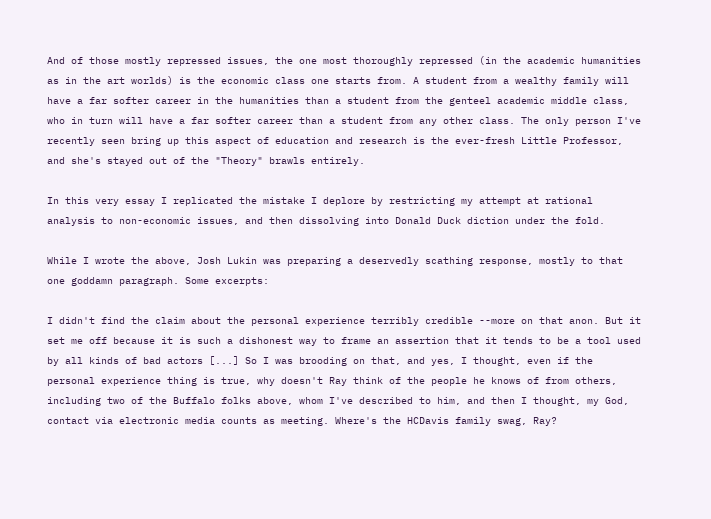And of those mostly repressed issues, the one most thoroughly repressed (in the academic humanities as in the art worlds) is the economic class one starts from. A student from a wealthy family will have a far softer career in the humanities than a student from the genteel academic middle class, who in turn will have a far softer career than a student from any other class. The only person I've recently seen bring up this aspect of education and research is the ever-fresh Little Professor, and she's stayed out of the "Theory" brawls entirely.

In this very essay I replicated the mistake I deplore by restricting my attempt at rational analysis to non-economic issues, and then dissolving into Donald Duck diction under the fold.

While I wrote the above, Josh Lukin was preparing a deservedly scathing response, mostly to that one goddamn paragraph. Some excerpts:

I didn't find the claim about the personal experience terribly credible --more on that anon. But it set me off because it is such a dishonest way to frame an assertion that it tends to be a tool used by all kinds of bad actors [...] So I was brooding on that, and yes, I thought, even if the personal experience thing is true, why doesn't Ray think of the people he knows of from others, including two of the Buffalo folks above, whom I've described to him, and then I thought, my God, contact via electronic media counts as meeting. Where's the HCDavis family swag, Ray?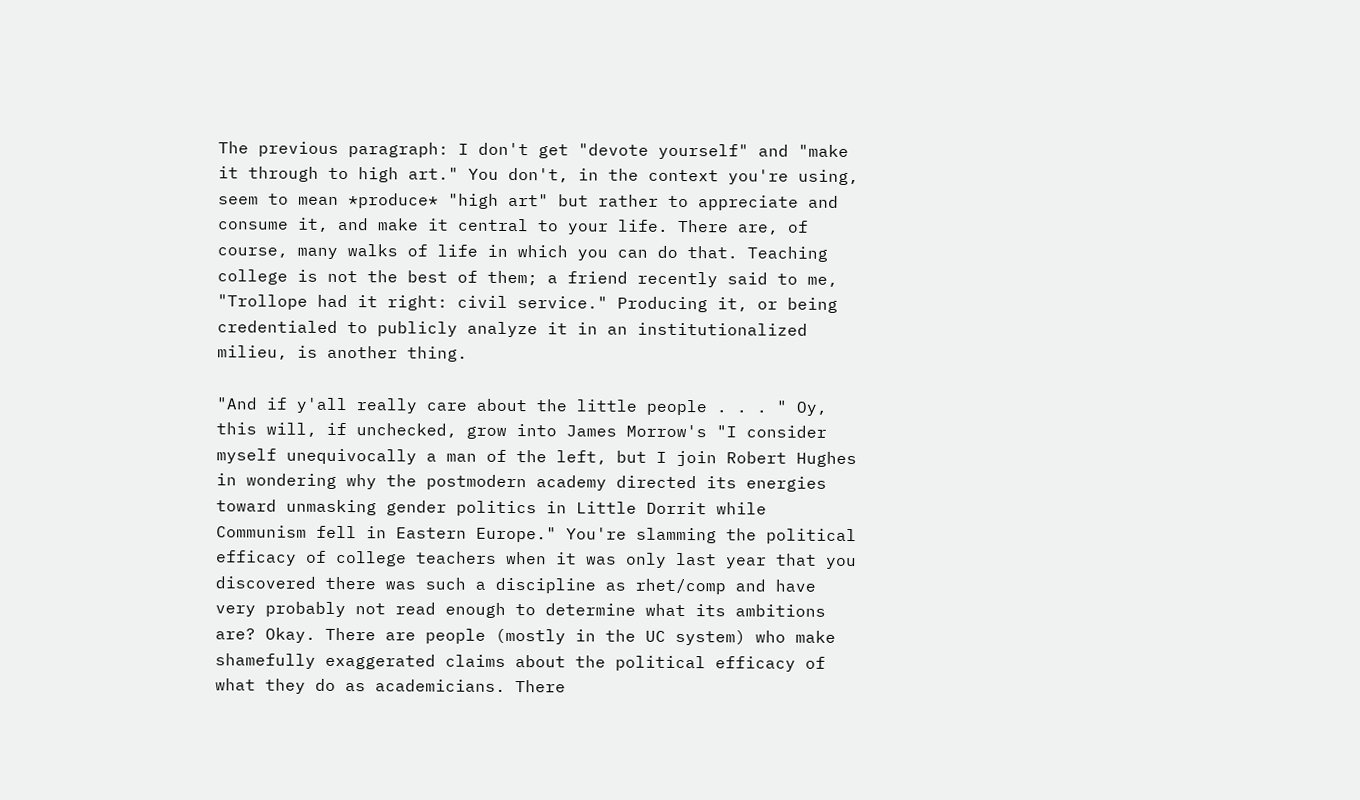The previous paragraph: I don't get "devote yourself" and "make it through to high art." You don't, in the context you're using, seem to mean *produce* "high art" but rather to appreciate and consume it, and make it central to your life. There are, of course, many walks of life in which you can do that. Teaching college is not the best of them; a friend recently said to me, "Trollope had it right: civil service." Producing it, or being credentialed to publicly analyze it in an institutionalized milieu, is another thing.

"And if y'all really care about the little people . . . " Oy, this will, if unchecked, grow into James Morrow's "I consider myself unequivocally a man of the left, but I join Robert Hughes in wondering why the postmodern academy directed its energies toward unmasking gender politics in Little Dorrit while Communism fell in Eastern Europe." You're slamming the political efficacy of college teachers when it was only last year that you discovered there was such a discipline as rhet/comp and have very probably not read enough to determine what its ambitions are? Okay. There are people (mostly in the UC system) who make shamefully exaggerated claims about the political efficacy of what they do as academicians. There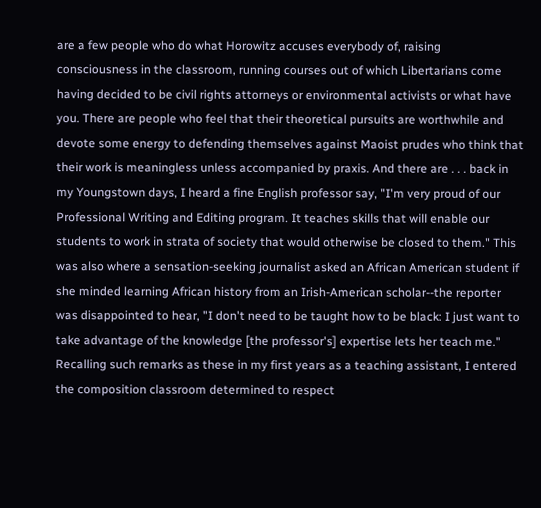are a few people who do what Horowitz accuses everybody of, raising consciousness in the classroom, running courses out of which Libertarians come having decided to be civil rights attorneys or environmental activists or what have you. There are people who feel that their theoretical pursuits are worthwhile and devote some energy to defending themselves against Maoist prudes who think that their work is meaningless unless accompanied by praxis. And there are . . . back in my Youngstown days, I heard a fine English professor say, "I'm very proud of our Professional Writing and Editing program. It teaches skills that will enable our students to work in strata of society that would otherwise be closed to them." This was also where a sensation-seeking journalist asked an African American student if she minded learning African history from an Irish-American scholar--the reporter was disappointed to hear, "I don't need to be taught how to be black: I just want to take advantage of the knowledge [the professor's] expertise lets her teach me." Recalling such remarks as these in my first years as a teaching assistant, I entered the composition classroom determined to respect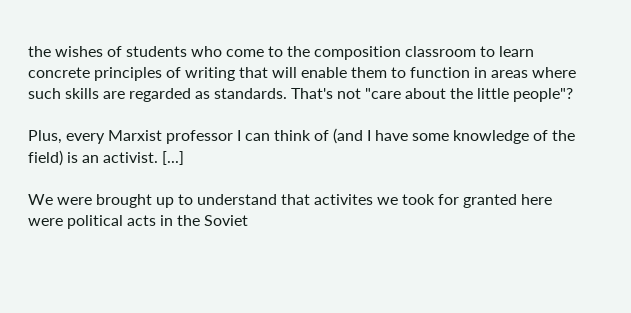the wishes of students who come to the composition classroom to learn concrete principles of writing that will enable them to function in areas where such skills are regarded as standards. That's not "care about the little people"?

Plus, every Marxist professor I can think of (and I have some knowledge of the field) is an activist. [...]

We were brought up to understand that activites we took for granted here were political acts in the Soviet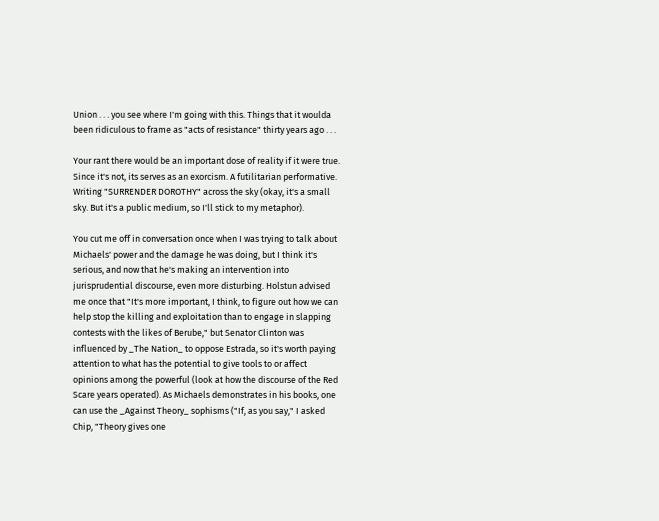Union . . . you see where I'm going with this. Things that it woulda been ridiculous to frame as "acts of resistance" thirty years ago . . .

Your rant there would be an important dose of reality if it were true. Since it's not, its serves as an exorcism. A futilitarian performative. Writing "SURRENDER DOROTHY" across the sky (okay, it's a small sky. But it's a public medium, so I'll stick to my metaphor).

You cut me off in conversation once when I was trying to talk about Michaels' power and the damage he was doing, but I think it's serious, and now that he's making an intervention into jurisprudential discourse, even more disturbing. Holstun advised me once that "It's more important, I think, to figure out how we can help stop the killing and exploitation than to engage in slapping contests with the likes of Berube," but Senator Clinton was influenced by _The Nation_ to oppose Estrada, so it's worth paying attention to what has the potential to give tools to or affect opinions among the powerful (look at how the discourse of the Red Scare years operated). As Michaels demonstrates in his books, one can use the _Against Theory_ sophisms ("If, as you say," I asked Chip, "Theory gives one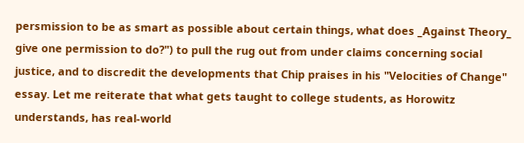persmission to be as smart as possible about certain things, what does _Against Theory_ give one permission to do?") to pull the rug out from under claims concerning social justice, and to discredit the developments that Chip praises in his "Velocities of Change" essay. Let me reiterate that what gets taught to college students, as Horowitz understands, has real-world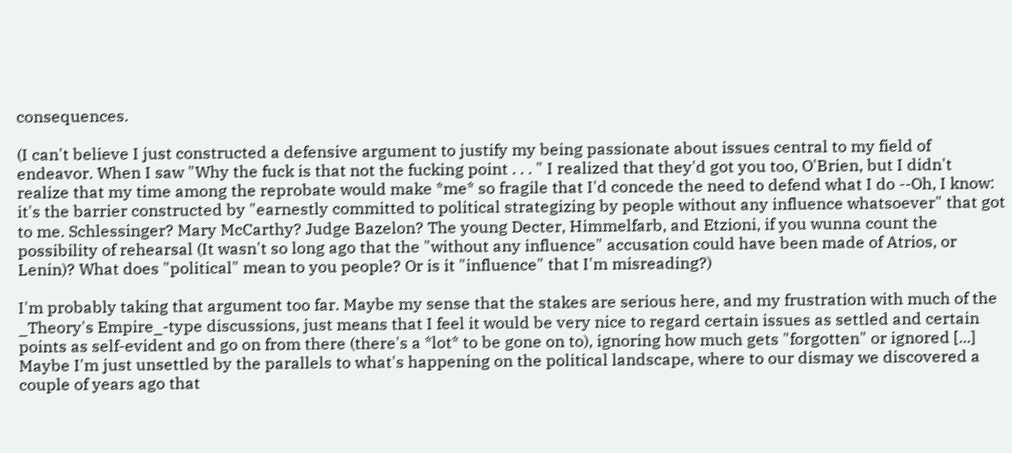consequences.

(I can't believe I just constructed a defensive argument to justify my being passionate about issues central to my field of endeavor. When I saw "Why the fuck is that not the fucking point . . . " I realized that they'd got you too, O'Brien, but I didn't realize that my time among the reprobate would make *me* so fragile that I'd concede the need to defend what I do --Oh, I know: it's the barrier constructed by "earnestly committed to political strategizing by people without any influence whatsoever" that got to me. Schlessinger? Mary McCarthy? Judge Bazelon? The young Decter, Himmelfarb, and Etzioni, if you wunna count the possibility of rehearsal (It wasn't so long ago that the "without any influence" accusation could have been made of Atrios, or Lenin)? What does "political" mean to you people? Or is it "influence" that I'm misreading?)

I'm probably taking that argument too far. Maybe my sense that the stakes are serious here, and my frustration with much of the _Theory's Empire_-type discussions, just means that I feel it would be very nice to regard certain issues as settled and certain points as self-evident and go on from there (there's a *lot* to be gone on to), ignoring how much gets "forgotten" or ignored [...] Maybe I'm just unsettled by the parallels to what's happening on the political landscape, where to our dismay we discovered a couple of years ago that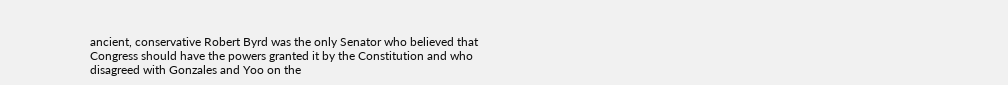ancient, conservative Robert Byrd was the only Senator who believed that Congress should have the powers granted it by the Constitution and who disagreed with Gonzales and Yoo on the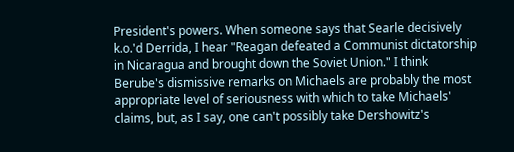President's powers. When someone says that Searle decisively k.o.'d Derrida, I hear "Reagan defeated a Communist dictatorship in Nicaragua and brought down the Soviet Union." I think Berube's dismissive remarks on Michaels are probably the most appropriate level of seriousness with which to take Michaels' claims, but, as I say, one can't possibly take Dershowitz's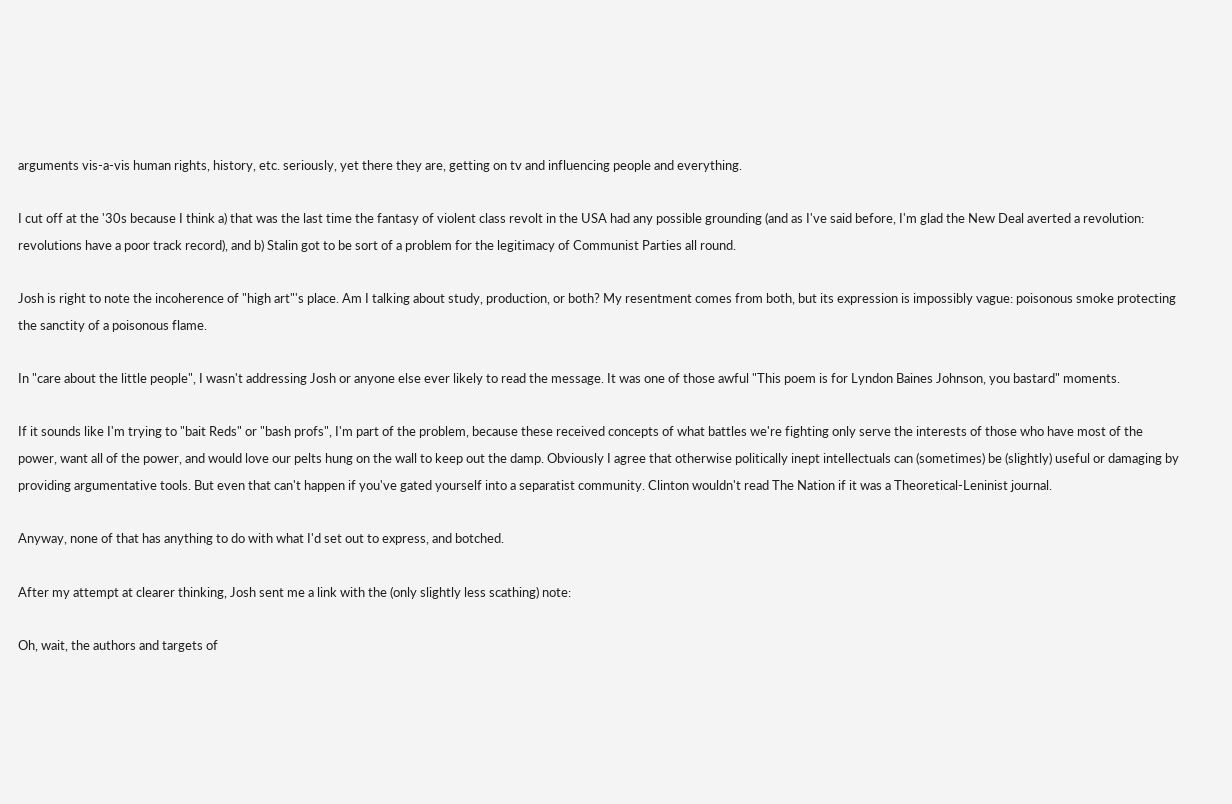arguments vis-a-vis human rights, history, etc. seriously, yet there they are, getting on tv and influencing people and everything.

I cut off at the '30s because I think a) that was the last time the fantasy of violent class revolt in the USA had any possible grounding (and as I've said before, I'm glad the New Deal averted a revolution: revolutions have a poor track record), and b) Stalin got to be sort of a problem for the legitimacy of Communist Parties all round.

Josh is right to note the incoherence of "high art"'s place. Am I talking about study, production, or both? My resentment comes from both, but its expression is impossibly vague: poisonous smoke protecting the sanctity of a poisonous flame.

In "care about the little people", I wasn't addressing Josh or anyone else ever likely to read the message. It was one of those awful "This poem is for Lyndon Baines Johnson, you bastard" moments.

If it sounds like I'm trying to "bait Reds" or "bash profs", I'm part of the problem, because these received concepts of what battles we're fighting only serve the interests of those who have most of the power, want all of the power, and would love our pelts hung on the wall to keep out the damp. Obviously I agree that otherwise politically inept intellectuals can (sometimes) be (slightly) useful or damaging by providing argumentative tools. But even that can't happen if you've gated yourself into a separatist community. Clinton wouldn't read The Nation if it was a Theoretical-Leninist journal.

Anyway, none of that has anything to do with what I'd set out to express, and botched.

After my attempt at clearer thinking, Josh sent me a link with the (only slightly less scathing) note:

Oh, wait, the authors and targets of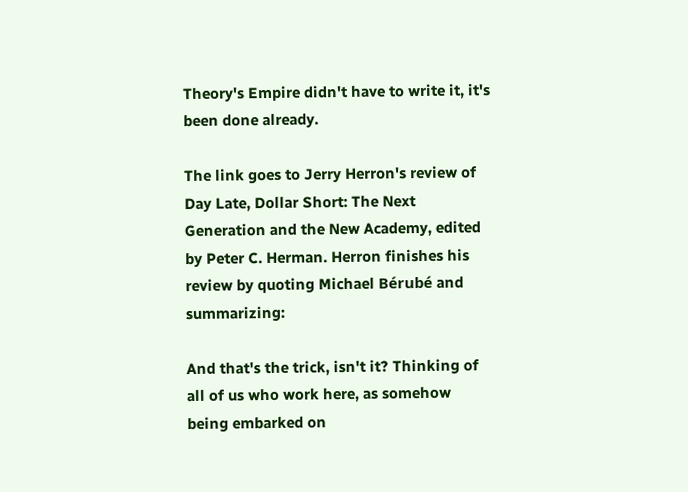Theory's Empire didn't have to write it, it's been done already.

The link goes to Jerry Herron's review of Day Late, Dollar Short: The Next Generation and the New Academy, edited by Peter C. Herman. Herron finishes his review by quoting Michael Bérubé and summarizing:

And that's the trick, isn't it? Thinking of all of us who work here, as somehow being embarked on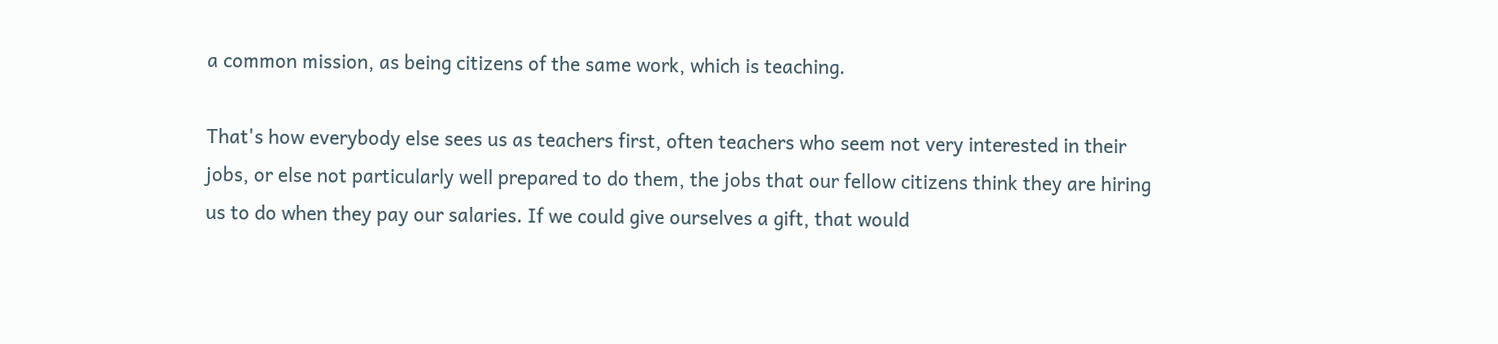a common mission, as being citizens of the same work, which is teaching.

That's how everybody else sees us as teachers first, often teachers who seem not very interested in their jobs, or else not particularly well prepared to do them, the jobs that our fellow citizens think they are hiring us to do when they pay our salaries. If we could give ourselves a gift, that would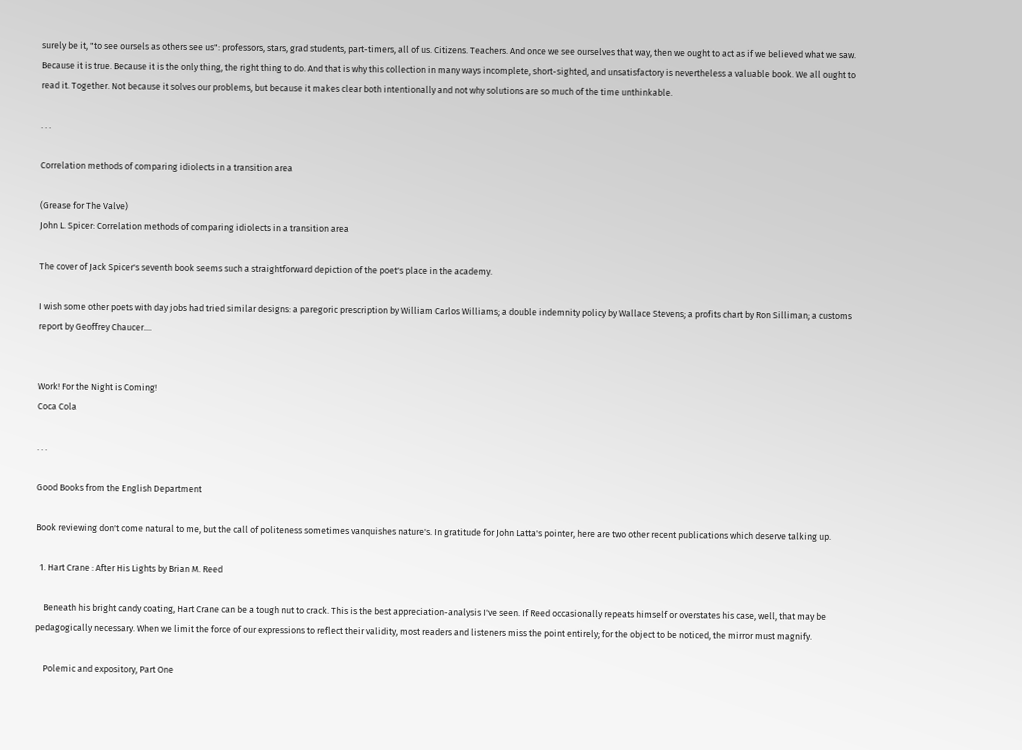surely be it, "to see oursels as others see us": professors, stars, grad students, part-timers, all of us. Citizens. Teachers. And once we see ourselves that way, then we ought to act as if we believed what we saw. Because it is true. Because it is the only thing, the right thing to do. And that is why this collection in many ways incomplete, short-sighted, and unsatisfactory is nevertheless a valuable book. We all ought to read it. Together. Not because it solves our problems, but because it makes clear both intentionally and not why solutions are so much of the time unthinkable.

. . .

Correlation methods of comparing idiolects in a transition area

(Grease for The Valve)
John L. Spicer: Correlation methods of comparing idiolects in a transition area

The cover of Jack Spicer's seventh book seems such a straightforward depiction of the poet's place in the academy.

I wish some other poets with day jobs had tried similar designs: a paregoric prescription by William Carlos Williams; a double indemnity policy by Wallace Stevens; a profits chart by Ron Silliman; a customs report by Geoffrey Chaucer....


Work! For the Night is Coming!
Coca Cola

. . .

Good Books from the English Department

Book reviewing don't come natural to me, but the call of politeness sometimes vanquishes nature's. In gratitude for John Latta's pointer, here are two other recent publications which deserve talking up.

  1. Hart Crane : After His Lights by Brian M. Reed

    Beneath his bright candy coating, Hart Crane can be a tough nut to crack. This is the best appreciation-analysis I've seen. If Reed occasionally repeats himself or overstates his case, well, that may be pedagogically necessary. When we limit the force of our expressions to reflect their validity, most readers and listeners miss the point entirely; for the object to be noticed, the mirror must magnify.

    Polemic and expository, Part One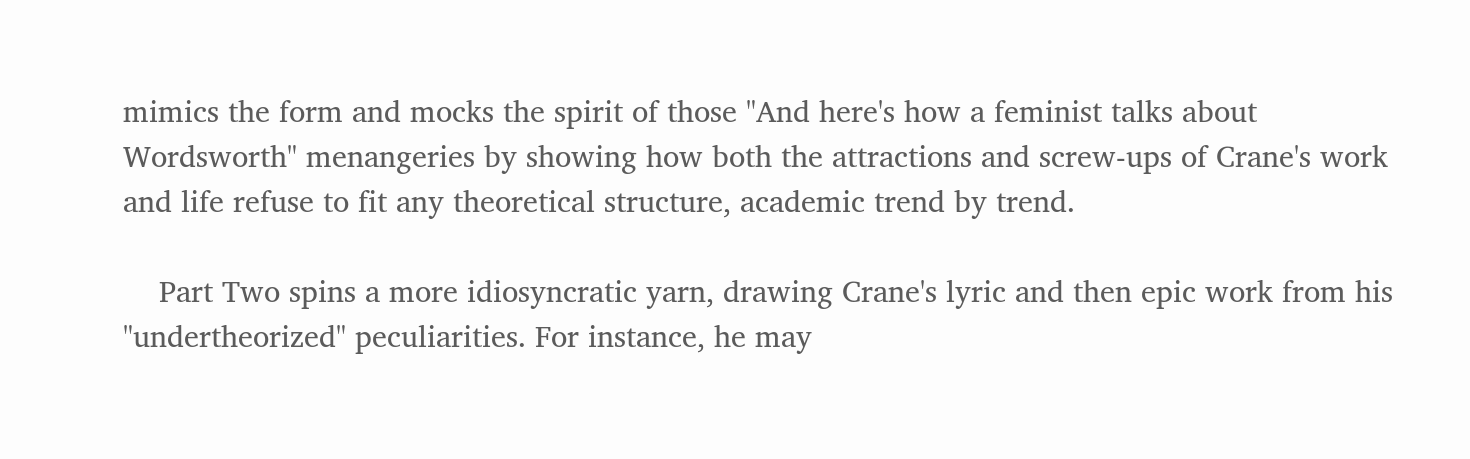mimics the form and mocks the spirit of those "And here's how a feminist talks about Wordsworth" menangeries by showing how both the attractions and screw-ups of Crane's work and life refuse to fit any theoretical structure, academic trend by trend.

    Part Two spins a more idiosyncratic yarn, drawing Crane's lyric and then epic work from his "undertheorized" peculiarities. For instance, he may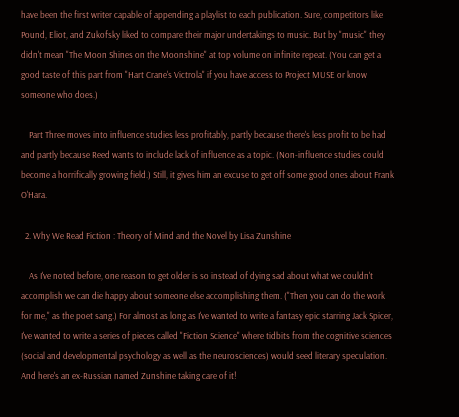have been the first writer capable of appending a playlist to each publication. Sure, competitors like Pound, Eliot, and Zukofsky liked to compare their major undertakings to music. But by "music" they didn't mean "The Moon Shines on the Moonshine" at top volume on infinite repeat. (You can get a good taste of this part from "Hart Crane's Victrola" if you have access to Project MUSE or know someone who does.)

    Part Three moves into influence studies less profitably, partly because there's less profit to be had and partly because Reed wants to include lack of influence as a topic. (Non-influence studies could become a horrifically growing field.) Still, it gives him an excuse to get off some good ones about Frank O'Hara.

  2. Why We Read Fiction : Theory of Mind and the Novel by Lisa Zunshine

    As I've noted before, one reason to get older is so instead of dying sad about what we couldn't accomplish we can die happy about someone else accomplishing them. ("Then you can do the work for me," as the poet sang.) For almost as long as I've wanted to write a fantasy epic starring Jack Spicer, I've wanted to write a series of pieces called "Fiction Science" where tidbits from the cognitive sciences (social and developmental psychology as well as the neurosciences) would seed literary speculation. And here's an ex-Russian named Zunshine taking care of it!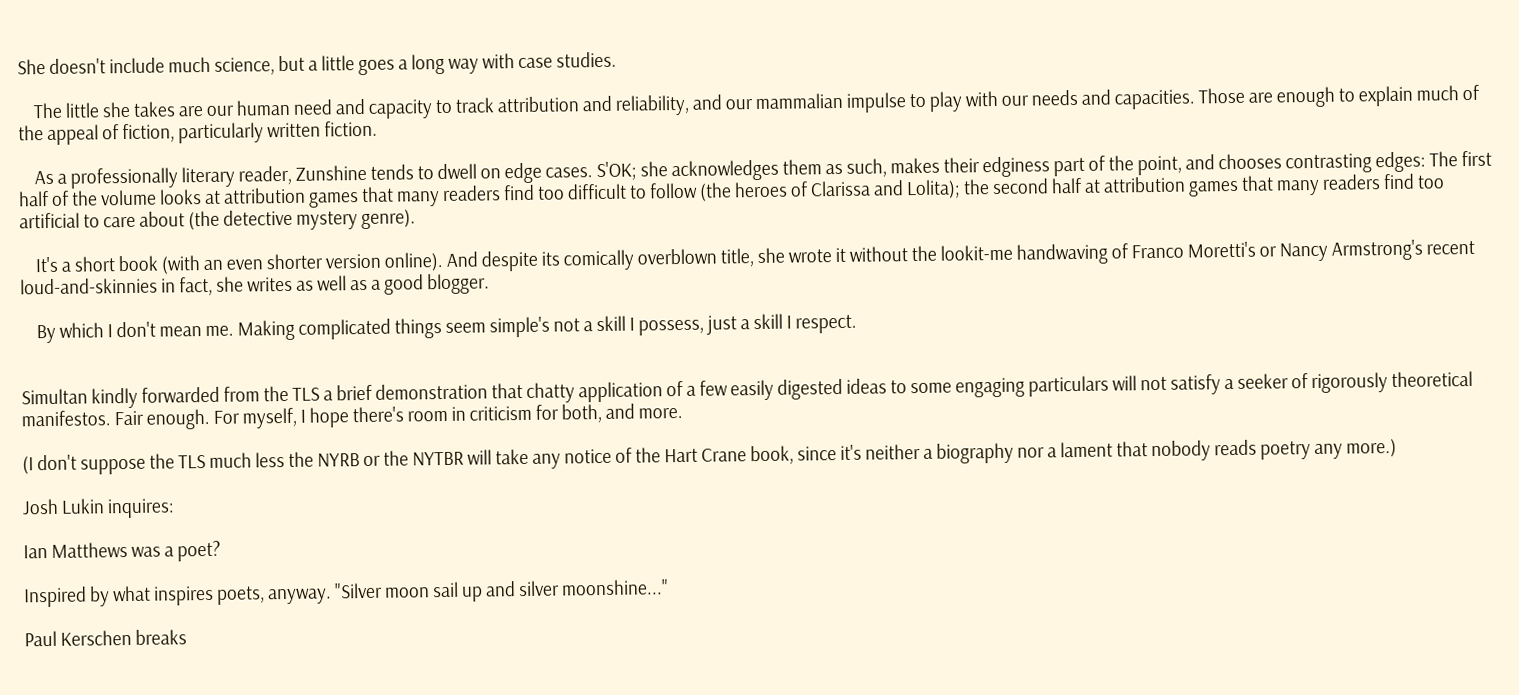She doesn't include much science, but a little goes a long way with case studies.

    The little she takes are our human need and capacity to track attribution and reliability, and our mammalian impulse to play with our needs and capacities. Those are enough to explain much of the appeal of fiction, particularly written fiction.

    As a professionally literary reader, Zunshine tends to dwell on edge cases. S'OK; she acknowledges them as such, makes their edginess part of the point, and chooses contrasting edges: The first half of the volume looks at attribution games that many readers find too difficult to follow (the heroes of Clarissa and Lolita); the second half at attribution games that many readers find too artificial to care about (the detective mystery genre).

    It's a short book (with an even shorter version online). And despite its comically overblown title, she wrote it without the lookit-me handwaving of Franco Moretti's or Nancy Armstrong's recent loud-and-skinnies in fact, she writes as well as a good blogger.

    By which I don't mean me. Making complicated things seem simple's not a skill I possess, just a skill I respect.


Simultan kindly forwarded from the TLS a brief demonstration that chatty application of a few easily digested ideas to some engaging particulars will not satisfy a seeker of rigorously theoretical manifestos. Fair enough. For myself, I hope there's room in criticism for both, and more.

(I don't suppose the TLS much less the NYRB or the NYTBR will take any notice of the Hart Crane book, since it's neither a biography nor a lament that nobody reads poetry any more.)

Josh Lukin inquires:

Ian Matthews was a poet?

Inspired by what inspires poets, anyway. "Silver moon sail up and silver moonshine..."

Paul Kerschen breaks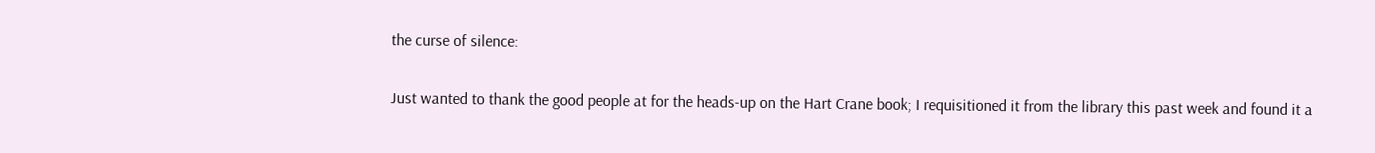the curse of silence:

Just wanted to thank the good people at for the heads-up on the Hart Crane book; I requisitioned it from the library this past week and found it a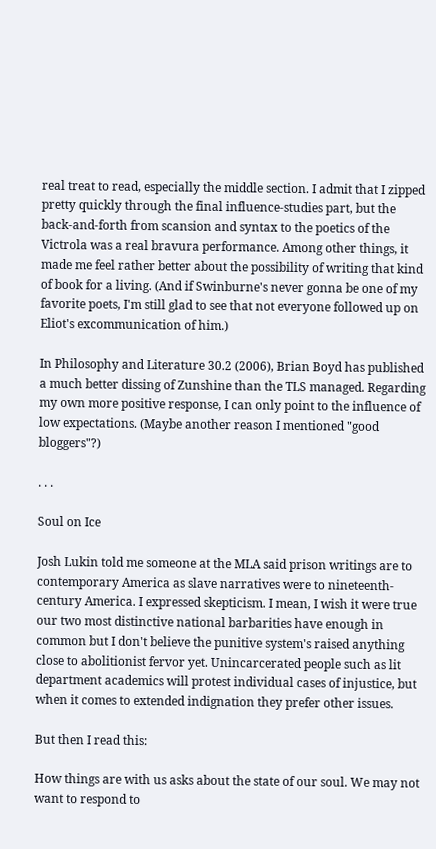real treat to read, especially the middle section. I admit that I zipped pretty quickly through the final influence-studies part, but the back-and-forth from scansion and syntax to the poetics of the Victrola was a real bravura performance. Among other things, it made me feel rather better about the possibility of writing that kind of book for a living. (And if Swinburne's never gonna be one of my favorite poets, I'm still glad to see that not everyone followed up on Eliot's excommunication of him.)

In Philosophy and Literature 30.2 (2006), Brian Boyd has published a much better dissing of Zunshine than the TLS managed. Regarding my own more positive response, I can only point to the influence of low expectations. (Maybe another reason I mentioned "good bloggers"?)

. . .

Soul on Ice

Josh Lukin told me someone at the MLA said prison writings are to contemporary America as slave narratives were to nineteenth-century America. I expressed skepticism. I mean, I wish it were true our two most distinctive national barbarities have enough in common but I don't believe the punitive system's raised anything close to abolitionist fervor yet. Unincarcerated people such as lit department academics will protest individual cases of injustice, but when it comes to extended indignation they prefer other issues.

But then I read this:

How things are with us asks about the state of our soul. We may not want to respond to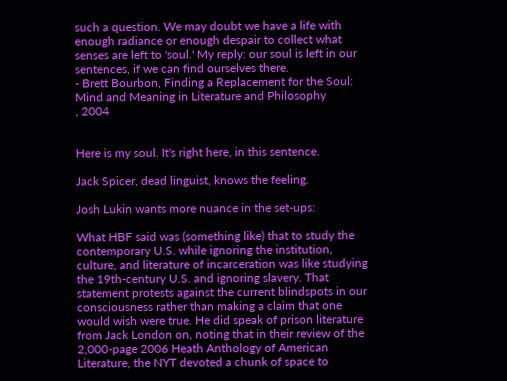such a question. We may doubt we have a life with enough radiance or enough despair to collect what senses are left to 'soul.' My reply: our soul is left in our sentences, if we can find ourselves there.
- Brett Bourbon, Finding a Replacement for the Soul:
Mind and Meaning in Literature and Philosophy
, 2004


Here is my soul. It's right here, in this sentence.

Jack Spicer, dead linguist, knows the feeling.

Josh Lukin wants more nuance in the set-ups:

What HBF said was (something like) that to study the contemporary U.S. while ignoring the institution, culture, and literature of incarceration was like studying the 19th-century U.S. and ignoring slavery. That statement protests against the current blindspots in our consciousness rather than making a claim that one would wish were true. He did speak of prison literature from Jack London on, noting that in their review of the 2,000-page 2006 Heath Anthology of American Literature, the NYT devoted a chunk of space to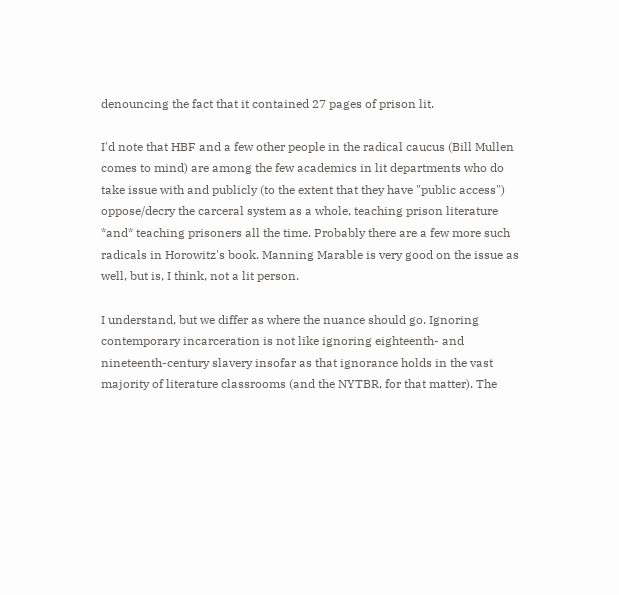denouncing the fact that it contained 27 pages of prison lit.

I'd note that HBF and a few other people in the radical caucus (Bill Mullen comes to mind) are among the few academics in lit departments who do take issue with and publicly (to the extent that they have "public access") oppose/decry the carceral system as a whole, teaching prison literature *and* teaching prisoners all the time. Probably there are a few more such radicals in Horowitz's book. Manning Marable is very good on the issue as well, but is, I think, not a lit person.

I understand, but we differ as where the nuance should go. Ignoring contemporary incarceration is not like ignoring eighteenth- and nineteenth-century slavery insofar as that ignorance holds in the vast majority of literature classrooms (and the NYTBR, for that matter). The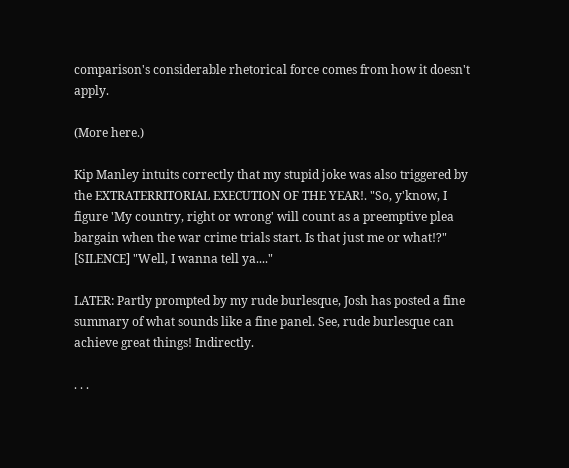comparison's considerable rhetorical force comes from how it doesn't apply.

(More here.)

Kip Manley intuits correctly that my stupid joke was also triggered by the EXTRATERRITORIAL EXECUTION OF THE YEAR!. "So, y'know, I figure 'My country, right or wrong' will count as a preemptive plea bargain when the war crime trials start. Is that just me or what!?" [SILENCE] "Well, I wanna tell ya...."

LATER: Partly prompted by my rude burlesque, Josh has posted a fine summary of what sounds like a fine panel. See, rude burlesque can achieve great things! Indirectly.

. . .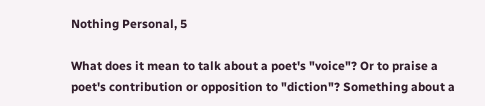Nothing Personal, 5

What does it mean to talk about a poet's "voice"? Or to praise a poet's contribution or opposition to "diction"? Something about a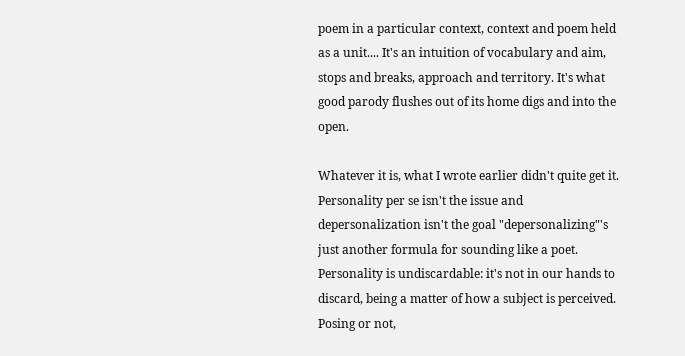poem in a particular context, context and poem held as a unit.... It's an intuition of vocabulary and aim, stops and breaks, approach and territory. It's what good parody flushes out of its home digs and into the open.

Whatever it is, what I wrote earlier didn't quite get it. Personality per se isn't the issue and depersonalization isn't the goal "depersonalizing"'s just another formula for sounding like a poet. Personality is undiscardable: it's not in our hands to discard, being a matter of how a subject is perceived. Posing or not,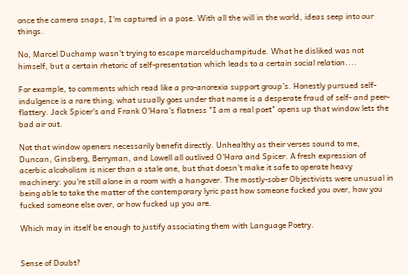once the camera snaps, I'm captured in a pose. With all the will in the world, ideas seep into our things.

No, Marcel Duchamp wasn't trying to escape marcelduchampitude. What he disliked was not himself, but a certain rhetoric of self-presentation which leads to a certain social relation....

For example, to comments which read like a pro-anorexia support group's. Honestly pursued self-indulgence is a rare thing; what usually goes under that name is a desperate fraud of self- and peer-flattery. Jack Spicer's and Frank O'Hara's flatness "I am a real poet" opens up that window lets the bad air out.

Not that window openers necessarily benefit directly. Unhealthy as their verses sound to me, Duncan, Ginsberg, Berryman, and Lowell all outlived O'Hara and Spicer. A fresh expression of acerbic alcoholism is nicer than a stale one, but that doesn't make it safe to operate heavy machinery: you're still alone in a room with a hangover. The mostly-sober Objectivists were unusual in being able to take the matter of the contemporary lyric past how someone fucked you over, how you fucked someone else over, or how fucked up you are.

Which may in itself be enough to justify associating them with Language Poetry.


Sense of Doubt?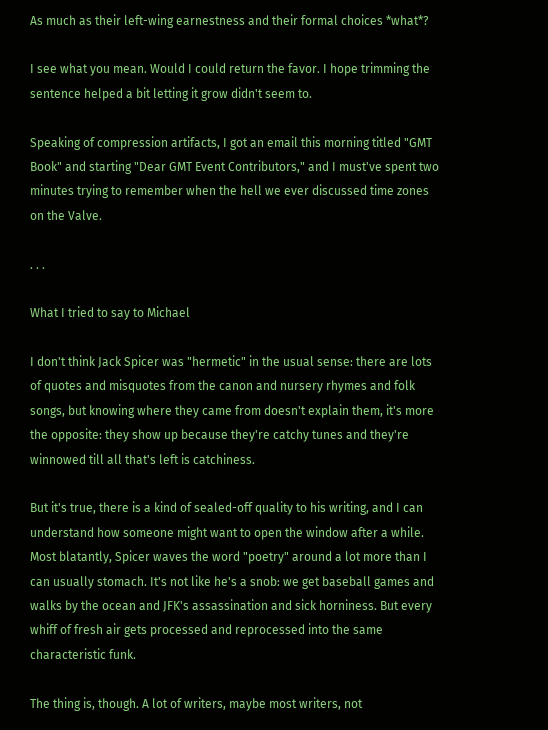As much as their left-wing earnestness and their formal choices *what*?

I see what you mean. Would I could return the favor. I hope trimming the sentence helped a bit letting it grow didn't seem to.

Speaking of compression artifacts, I got an email this morning titled "GMT Book" and starting "Dear GMT Event Contributors," and I must've spent two minutes trying to remember when the hell we ever discussed time zones on the Valve.

. . .

What I tried to say to Michael

I don't think Jack Spicer was "hermetic" in the usual sense: there are lots of quotes and misquotes from the canon and nursery rhymes and folk songs, but knowing where they came from doesn't explain them, it's more the opposite: they show up because they're catchy tunes and they're winnowed till all that's left is catchiness.

But it's true, there is a kind of sealed-off quality to his writing, and I can understand how someone might want to open the window after a while. Most blatantly, Spicer waves the word "poetry" around a lot more than I can usually stomach. It's not like he's a snob: we get baseball games and walks by the ocean and JFK's assassination and sick horniness. But every whiff of fresh air gets processed and reprocessed into the same characteristic funk.

The thing is, though. A lot of writers, maybe most writers, not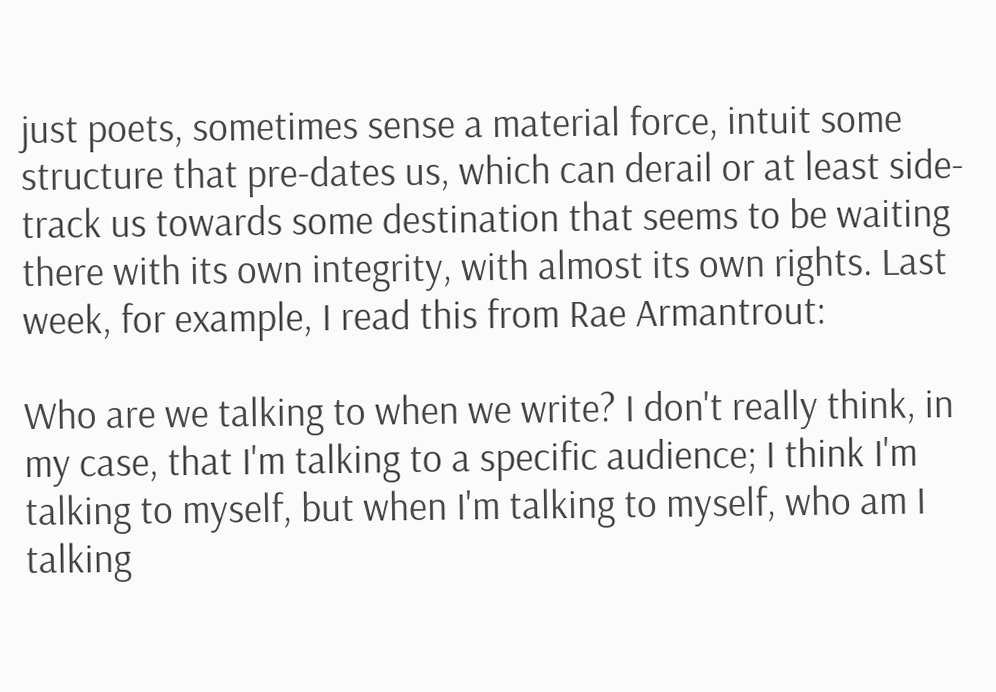just poets, sometimes sense a material force, intuit some structure that pre-dates us, which can derail or at least side-track us towards some destination that seems to be waiting there with its own integrity, with almost its own rights. Last week, for example, I read this from Rae Armantrout:

Who are we talking to when we write? I don't really think, in my case, that I'm talking to a specific audience; I think I'm talking to myself, but when I'm talking to myself, who am I talking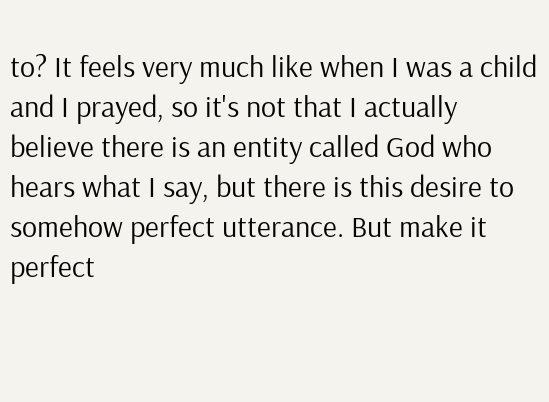to? It feels very much like when I was a child and I prayed, so it's not that I actually believe there is an entity called God who hears what I say, but there is this desire to somehow perfect utterance. But make it perfect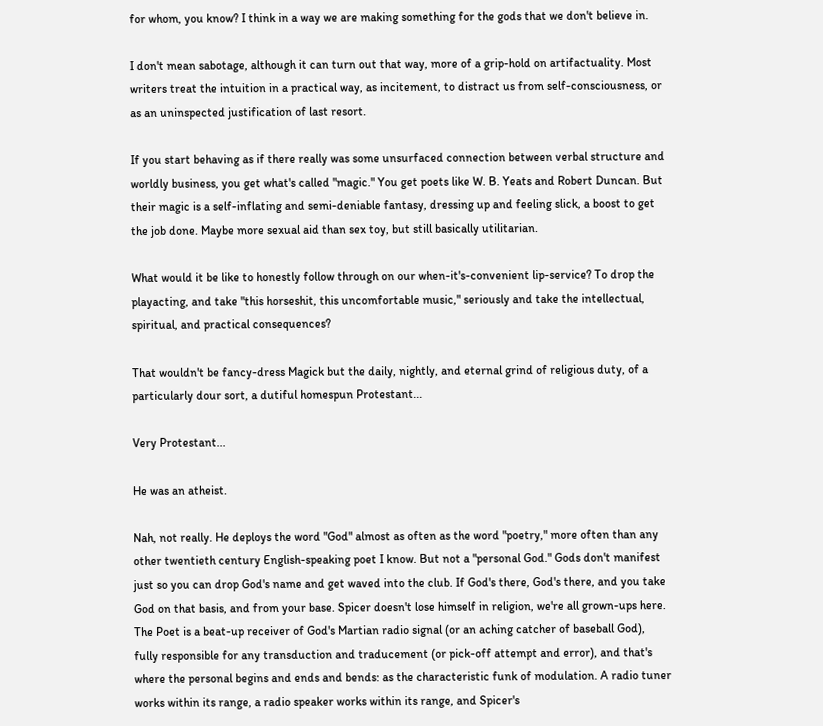for whom, you know? I think in a way we are making something for the gods that we don't believe in.

I don't mean sabotage, although it can turn out that way, more of a grip-hold on artifactuality. Most writers treat the intuition in a practical way, as incitement, to distract us from self-consciousness, or as an uninspected justification of last resort.

If you start behaving as if there really was some unsurfaced connection between verbal structure and worldly business, you get what's called "magic." You get poets like W. B. Yeats and Robert Duncan. But their magic is a self-inflating and semi-deniable fantasy, dressing up and feeling slick, a boost to get the job done. Maybe more sexual aid than sex toy, but still basically utilitarian.

What would it be like to honestly follow through on our when-it's-convenient lip-service? To drop the playacting, and take "this horseshit, this uncomfortable music," seriously and take the intellectual, spiritual, and practical consequences?

That wouldn't be fancy-dress Magick but the daily, nightly, and eternal grind of religious duty, of a particularly dour sort, a dutiful homespun Protestant...

Very Protestant...

He was an atheist.

Nah, not really. He deploys the word "God" almost as often as the word "poetry," more often than any other twentieth century English-speaking poet I know. But not a "personal God." Gods don't manifest just so you can drop God's name and get waved into the club. If God's there, God's there, and you take God on that basis, and from your base. Spicer doesn't lose himself in religion, we're all grown-ups here. The Poet is a beat-up receiver of God's Martian radio signal (or an aching catcher of baseball God), fully responsible for any transduction and traducement (or pick-off attempt and error), and that's where the personal begins and ends and bends: as the characteristic funk of modulation. A radio tuner works within its range, a radio speaker works within its range, and Spicer's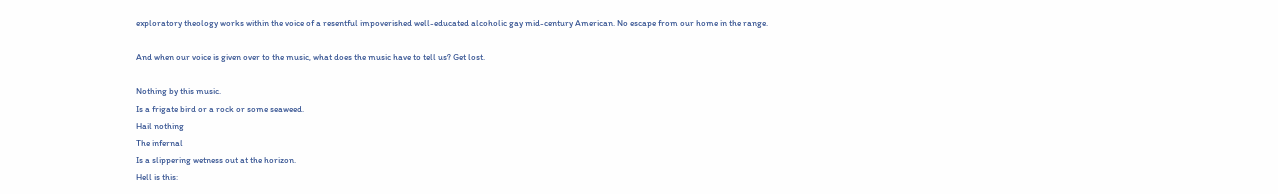exploratory theology works within the voice of a resentful impoverished well-educated alcoholic gay mid-century American. No escape from our home in the range.

And when our voice is given over to the music, what does the music have to tell us? Get lost.

Nothing by this music.
Is a frigate bird or a rock or some seaweed.
Hail nothing
The infernal
Is a slippering wetness out at the horizon.
Hell is this: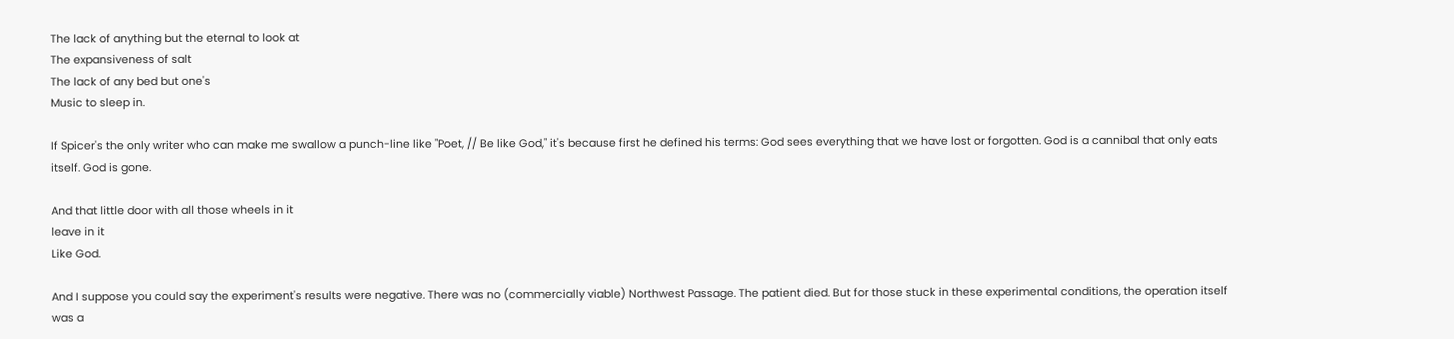The lack of anything but the eternal to look at
The expansiveness of salt
The lack of any bed but one's
Music to sleep in.

If Spicer's the only writer who can make me swallow a punch-line like "Poet, // Be like God," it's because first he defined his terms: God sees everything that we have lost or forgotten. God is a cannibal that only eats itself. God is gone.

And that little door with all those wheels in it
leave in it
Like God.

And I suppose you could say the experiment's results were negative. There was no (commercially viable) Northwest Passage. The patient died. But for those stuck in these experimental conditions, the operation itself was a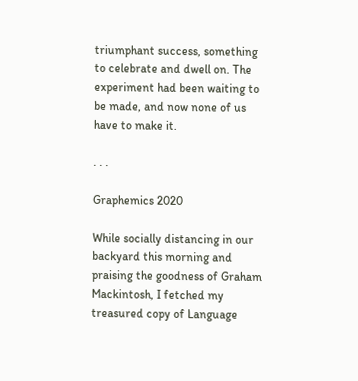triumphant success, something to celebrate and dwell on. The experiment had been waiting to be made, and now none of us have to make it.

. . .

Graphemics 2020

While socially distancing in our backyard this morning and praising the goodness of Graham Mackintosh, I fetched my treasured copy of Language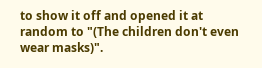to show it off and opened it at random to "(The children don't even wear masks)".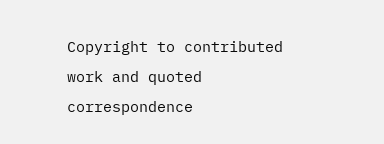Copyright to contributed work and quoted correspondence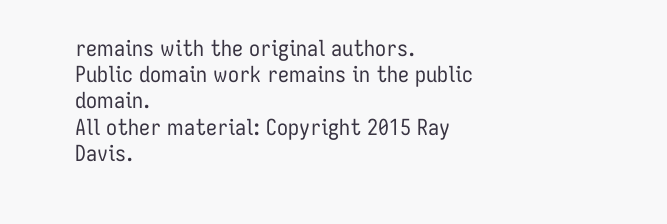remains with the original authors.
Public domain work remains in the public domain.
All other material: Copyright 2015 Ray Davis.